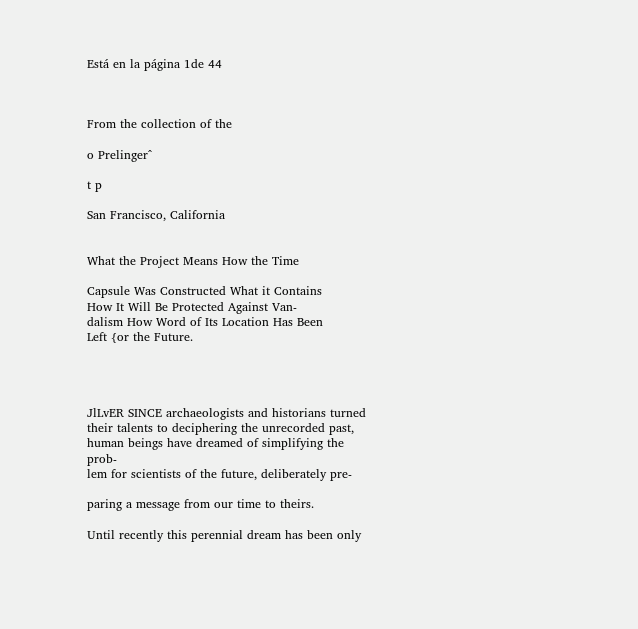Está en la página 1de 44



From the collection of the

o Prelinger^

t p

San Francisco, California


What the Project Means How the Time

Capsule Was Constructed What it Contains
How It Will Be Protected Against Van-
dalism How Word of Its Location Has Been
Left {or the Future.




JlLvER SINCE archaeologists and historians turned
their talents to deciphering the unrecorded past,
human beings have dreamed of simplifying the prob-
lem for scientists of the future, deliberately pre-

paring a message from our time to theirs.

Until recently this perennial dream has been only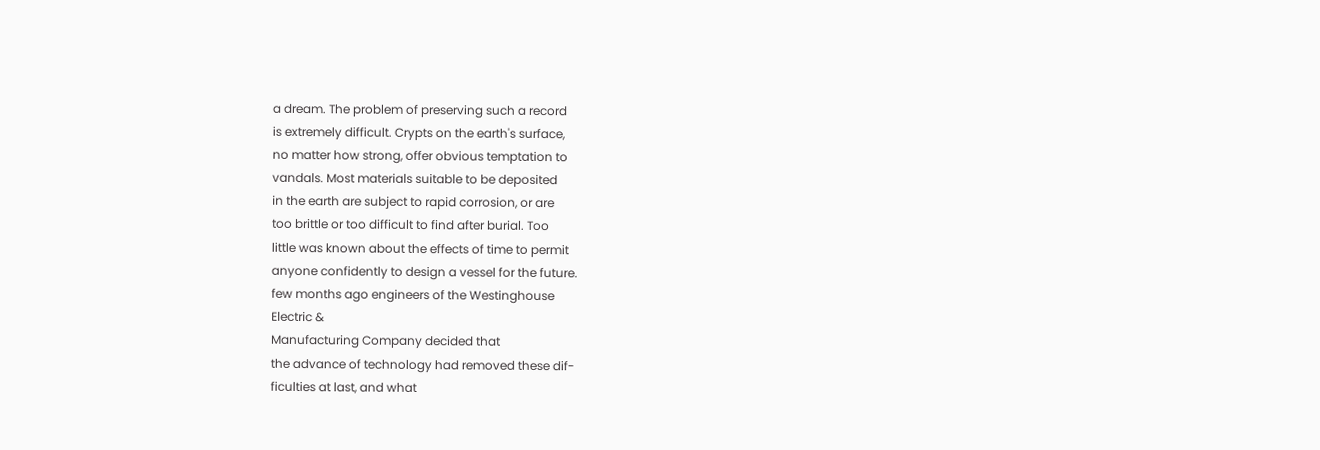a dream. The problem of preserving such a record
is extremely difficult. Crypts on the earth's surface,
no matter how strong, offer obvious temptation to
vandals. Most materials suitable to be deposited
in the earth are subject to rapid corrosion, or are
too brittle or too difficult to find after burial. Too
little was known about the effects of time to permit
anyone confidently to design a vessel for the future.
few months ago engineers of the Westinghouse
Electric &
Manufacturing Company decided that
the advance of technology had removed these dif-
ficulties at last, and what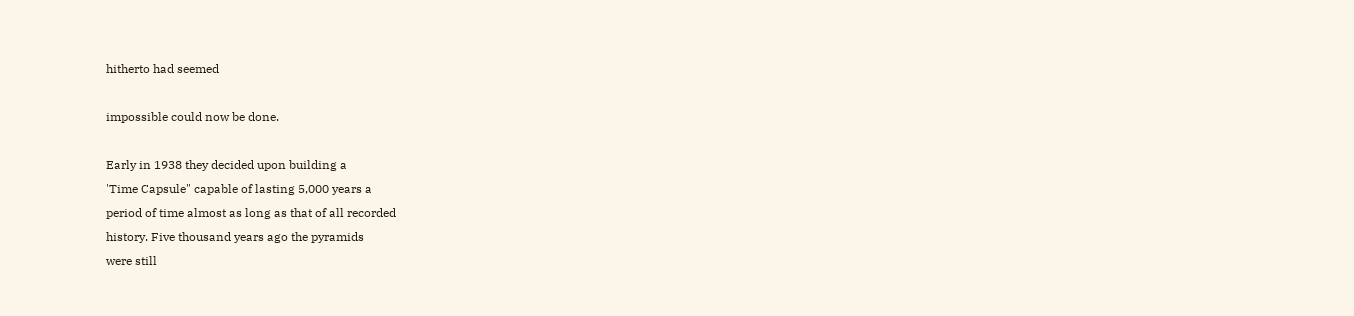hitherto had seemed

impossible could now be done.

Early in 1938 they decided upon building a
'Time Capsule" capable of lasting 5,000 years a
period of time almost as long as that of all recorded
history. Five thousand years ago the pyramids
were still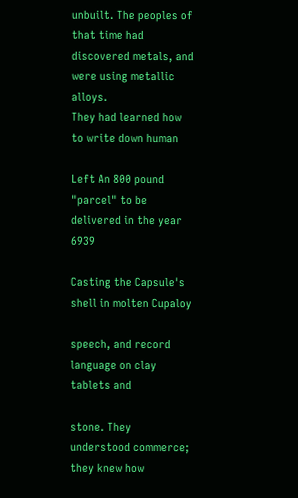unbuilt. The peoples of that time had
discovered metals, and were using metallic alloys.
They had learned how to write down human

Left An 800 pound "parcel" to be delivered in the year 6939

Casting the Capsule's shell in molten Cupaloy

speech, and record language on clay tablets and

stone. They understood commerce; they knew how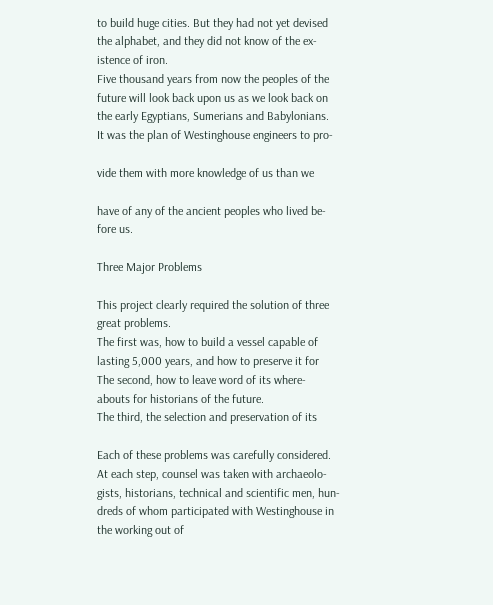to build huge cities. But they had not yet devised
the alphabet, and they did not know of the ex-
istence of iron.
Five thousand years from now the peoples of the
future will look back upon us as we look back on
the early Egyptians, Sumerians and Babylonians.
It was the plan of Westinghouse engineers to pro-

vide them with more knowledge of us than we

have of any of the ancient peoples who lived be-
fore us.

Three Major Problems

This project clearly required the solution of three
great problems.
The first was, how to build a vessel capable of
lasting 5,000 years, and how to preserve it for
The second, how to leave word of its where-
abouts for historians of the future.
The third, the selection and preservation of its

Each of these problems was carefully considered.
At each step, counsel was taken with archaeolo-
gists, historians, technical and scientific men, hun-
dreds of whom participated with Westinghouse in
the working out of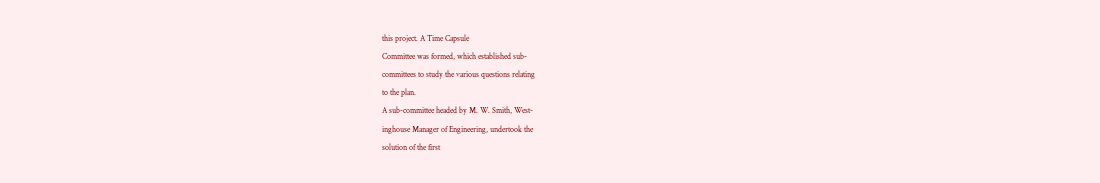this project. A Time Capsule
Committee was formed, which established sub-
committees to study the various questions relating
to the plan.
A sub-committee headed by M. W. Smith, West-
inghouse Manager of Engineering, undertook the
solution of the first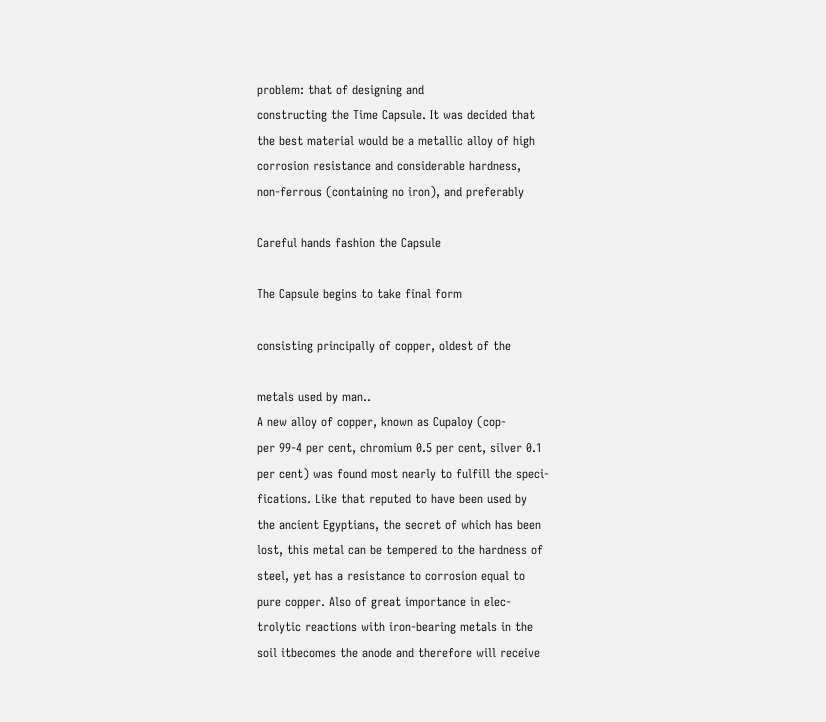problem: that of designing and
constructing the Time Capsule. It was decided that
the best material would be a metallic alloy of high
corrosion resistance and considerable hardness,
non-ferrous (containing no iron), and preferably

Careful hands fashion the Capsule

The Capsule begins to take final form

consisting principally of copper, oldest of the

metals used by man..
A new alloy of copper, known as Cupaloy (cop-
per 99-4 per cent, chromium 0.5 per cent, silver 0.1
per cent) was found most nearly to fulfill the speci-
fications. Like that reputed to have been used by
the ancient Egyptians, the secret of which has been
lost, this metal can be tempered to the hardness of
steel, yet has a resistance to corrosion equal to
pure copper. Also of great importance in elec-
trolytic reactions with iron-bearing metals in the
soil itbecomes the anode and therefore will receive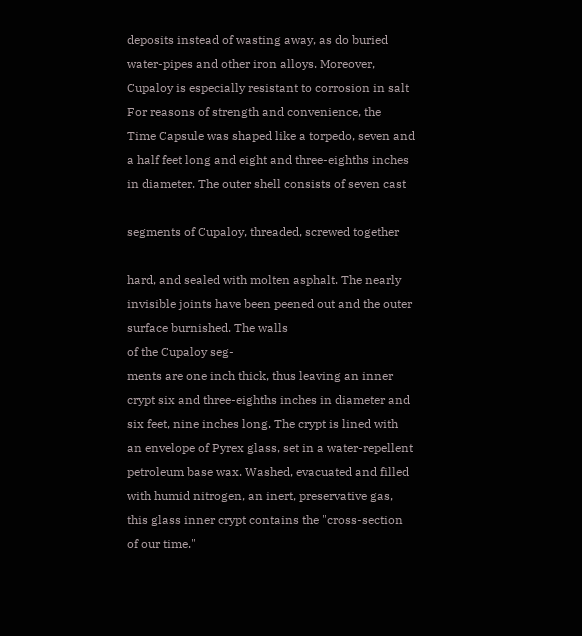deposits instead of wasting away, as do buried
water-pipes and other iron alloys. Moreover,
Cupaloy is especially resistant to corrosion in salt
For reasons of strength and convenience, the
Time Capsule was shaped like a torpedo, seven and
a half feet long and eight and three-eighths inches
in diameter. The outer shell consists of seven cast

segments of Cupaloy, threaded, screwed together

hard, and sealed with molten asphalt. The nearly
invisible joints have been peened out and the outer
surface burnished. The walls
of the Cupaloy seg-
ments are one inch thick, thus leaving an inner
crypt six and three-eighths inches in diameter and
six feet, nine inches long. The crypt is lined with
an envelope of Pyrex glass, set in a water-repellent
petroleum base wax. Washed, evacuated and filled
with humid nitrogen, an inert, preservative gas,
this glass inner crypt contains the "cross-section
of our time."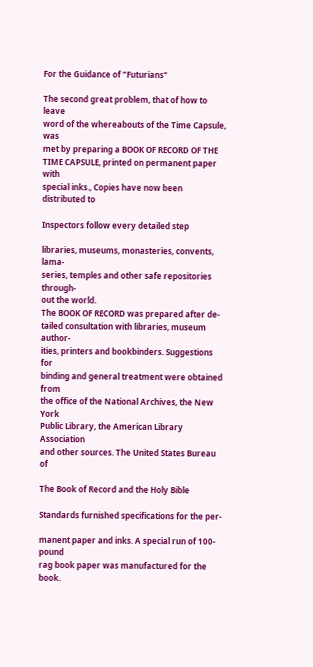For the Guidance of "Futurians"

The second great problem, that of how to leave
word of the whereabouts of the Time Capsule, was
met by preparing a BOOK OF RECORD OF THE
TIME CAPSULE, printed on permanent paper with
special inks., Copies have now been distributed to

Inspectors follow every detailed step

libraries, museums, monasteries, convents, lama-
series, temples and other safe repositories through-
out the world.
The BOOK OF RECORD was prepared after de-
tailed consultation with libraries, museum author-
ities, printers and bookbinders. Suggestions for
binding and general treatment were obtained from
the office of the National Archives, the New York
Public Library, the American Library Association
and other sources. The United States Bureau of

The Book of Record and the Holy Bible

Standards furnished specifications for the per-

manent paper and inks. A special run of 100-pound
rag book paper was manufactured for the book.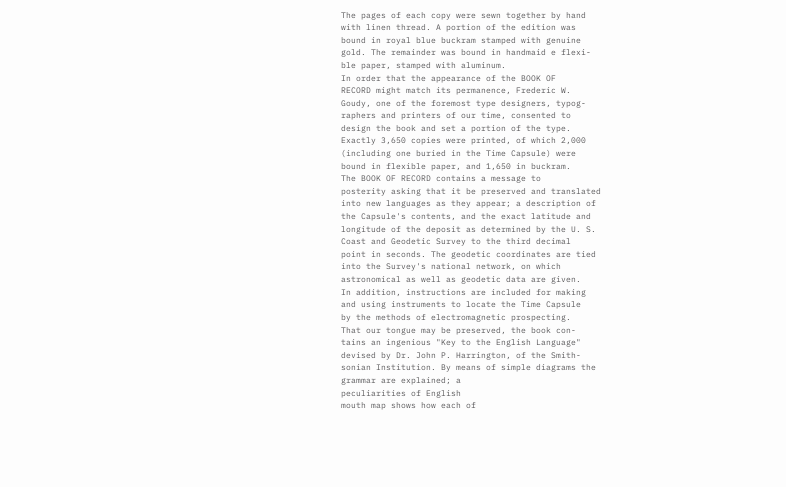The pages of each copy were sewn together by hand
with linen thread. A portion of the edition was
bound in royal blue buckram stamped with genuine
gold. The remainder was bound in handmaid e flexi-
ble paper, stamped with aluminum.
In order that the appearance of the BOOK OF
RECORD might match its permanence, Frederic W.
Goudy, one of the foremost type designers, typog-
raphers and printers of our time, consented to
design the book and set a portion of the type.
Exactly 3,650 copies were printed, of which 2,000
(including one buried in the Time Capsule) were
bound in flexible paper, and 1,650 in buckram.
The BOOK OF RECORD contains a message to
posterity asking that it be preserved and translated
into new languages as they appear; a description of
the Capsule's contents, and the exact latitude and
longitude of the deposit as determined by the U. S.
Coast and Geodetic Survey to the third decimal
point in seconds. The geodetic coordinates are tied
into the Survey's national network, on which
astronomical as well as geodetic data are given.
In addition, instructions are included for making
and using instruments to locate the Time Capsule
by the methods of electromagnetic prospecting.
That our tongue may be preserved, the book con-
tains an ingenious "Key to the English Language"
devised by Dr. John P. Harrington, of the Smith-
sonian Institution. By means of simple diagrams the
grammar are explained; a
peculiarities of English
mouth map shows how each of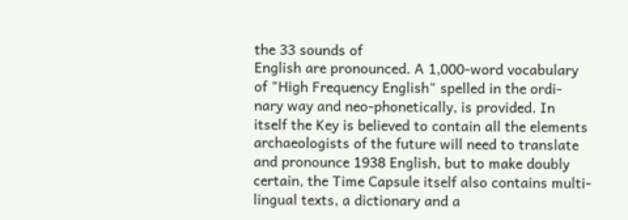the 33 sounds of
English are pronounced. A 1,000-word vocabulary
of "High Frequency English" spelled in the ordi-
nary way and neo-phonetically, is provided. In
itself the Key is believed to contain all the elements
archaeologists of the future will need to translate
and pronounce 1938 English, but to make doubly
certain, the Time Capsule itself also contains multi-
lingual texts, a dictionary and a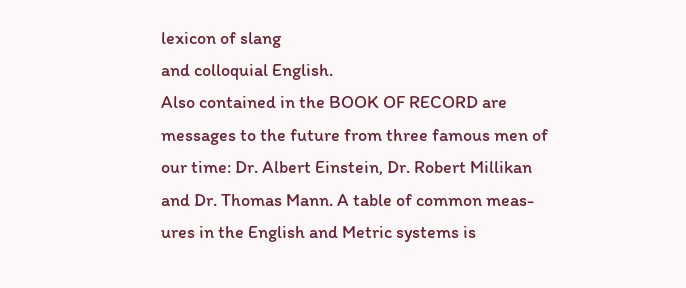lexicon of slang
and colloquial English.
Also contained in the BOOK OF RECORD are
messages to the future from three famous men of
our time: Dr. Albert Einstein, Dr. Robert Millikan
and Dr. Thomas Mann. A table of common meas-
ures in the English and Metric systems is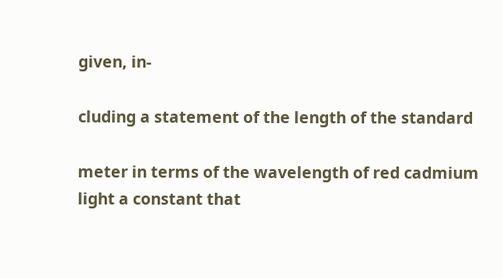given, in-

cluding a statement of the length of the standard

meter in terms of the wavelength of red cadmium
light a constant that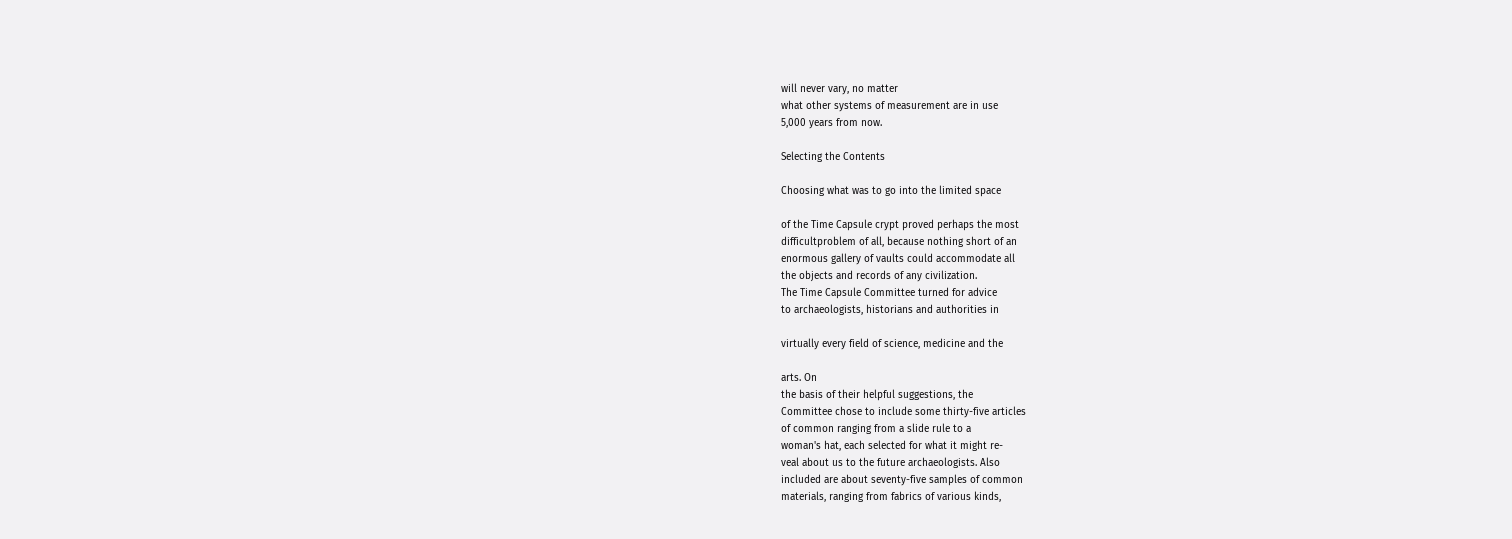will never vary, no matter
what other systems of measurement are in use
5,000 years from now.

Selecting the Contents

Choosing what was to go into the limited space

of the Time Capsule crypt proved perhaps the most
difficultproblem of all, because nothing short of an
enormous gallery of vaults could accommodate all
the objects and records of any civilization.
The Time Capsule Committee turned for advice
to archaeologists, historians and authorities in

virtually every field of science, medicine and the

arts. On
the basis of their helpful suggestions, the
Committee chose to include some thirty-five articles
of common ranging from a slide rule to a
woman's hat, each selected for what it might re-
veal about us to the future archaeologists. Also
included are about seventy-five samples of common
materials, ranging from fabrics of various kinds,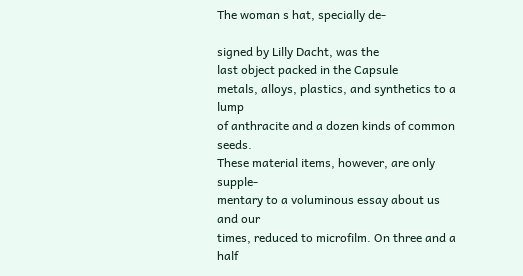The woman s hat, specially de-

signed by Lilly Dacht, was the
last object packed in the Capsule
metals, alloys, plastics, and synthetics to a lump
of anthracite and a dozen kinds of common seeds.
These material items, however, are only supple-
mentary to a voluminous essay about us and our
times, reduced to microfilm. On three and a half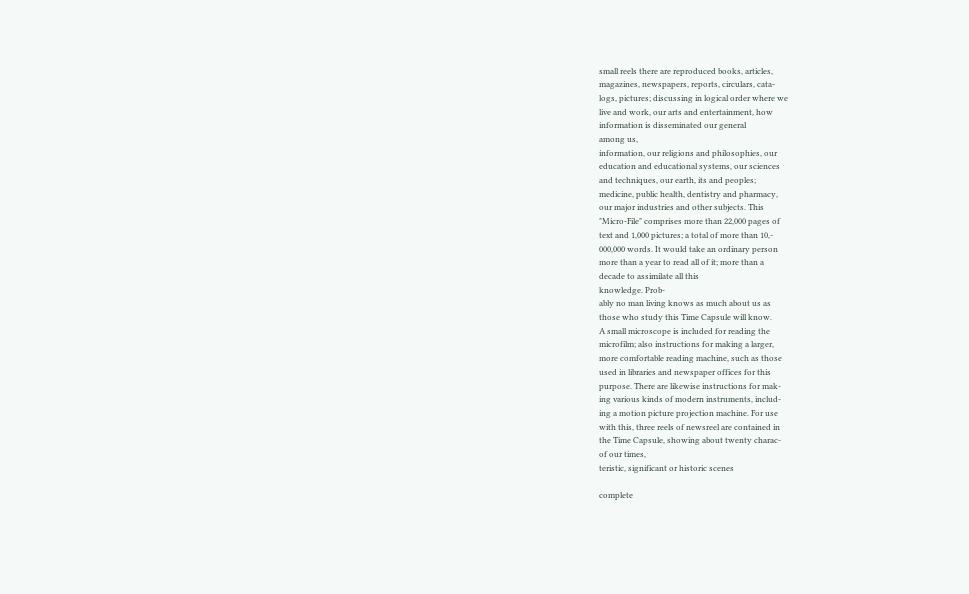small reels there are reproduced books, articles,
magazines, newspapers, reports, circulars, cata-
logs, pictures; discussing in logical order where we
live and work, our arts and entertainment, how
information is disseminated our general
among us,
information, our religions and philosophies, our
education and educational systems, our sciences
and techniques, our earth, its and peoples;
medicine, public health, dentistry and pharmacy,
our major industries and other subjects. This
"Micro-File" comprises more than 22,000 pages of
text and 1,000 pictures; a total of more than 10,-
000,000 words. It would take an ordinary person
more than a year to read all of it; more than a
decade to assimilate all this
knowledge. Prob-
ably no man living knows as much about us as
those who study this Time Capsule will know.
A small microscope is included for reading the
microfilm; also instructions for making a larger,
more comfortable reading machine, such as those
used in libraries and newspaper offices for this
purpose. There are likewise instructions for mak-
ing various kinds of modern instruments, includ-
ing a motion picture projection machine. For use
with this, three reels of newsreel are contained in
the Time Capsule, showing about twenty charac-
of our times,
teristic, significant or historic scenes

complete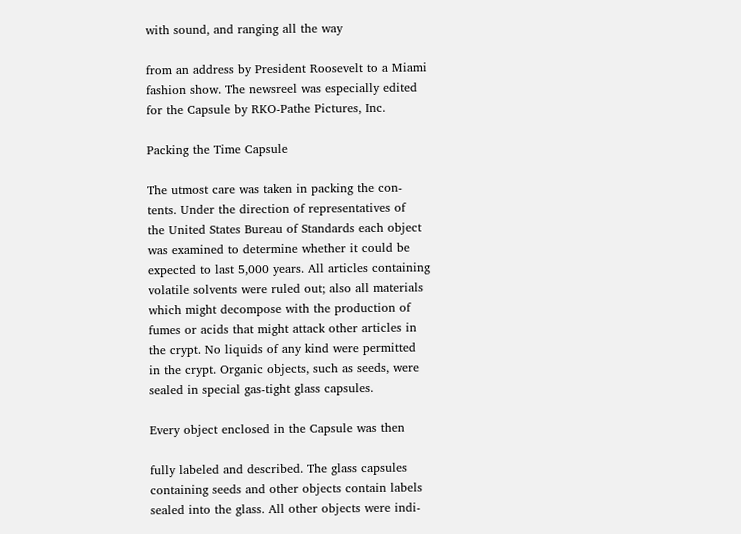with sound, and ranging all the way

from an address by President Roosevelt to a Miami
fashion show. The newsreel was especially edited
for the Capsule by RKO-Pathe Pictures, Inc.

Packing the Time Capsule

The utmost care was taken in packing the con-
tents. Under the direction of representatives of
the United States Bureau of Standards each object
was examined to determine whether it could be
expected to last 5,000 years. All articles containing
volatile solvents were ruled out; also all materials
which might decompose with the production of
fumes or acids that might attack other articles in
the crypt. No liquids of any kind were permitted
in the crypt. Organic objects, such as seeds, were
sealed in special gas-tight glass capsules.

Every object enclosed in the Capsule was then

fully labeled and described. The glass capsules
containing seeds and other objects contain labels
sealed into the glass. All other objects were indi-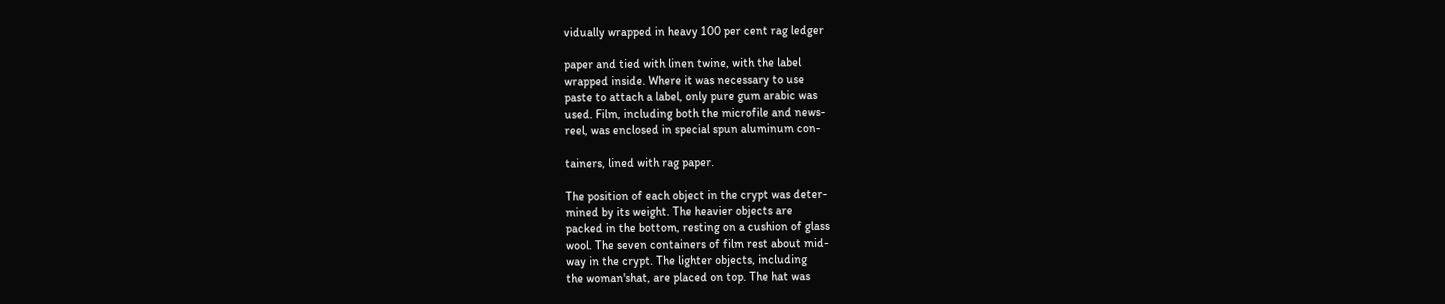vidually wrapped in heavy 100 per cent rag ledger

paper and tied with linen twine, with the label
wrapped inside. Where it was necessary to use
paste to attach a label, only pure gum arabic was
used. Film, including both the microfile and news-
reel, was enclosed in special spun aluminum con-

tainers, lined with rag paper.

The position of each object in the crypt was deter-
mined by its weight. The heavier objects are
packed in the bottom, resting on a cushion of glass
wool. The seven containers of film rest about mid-
way in the crypt. The lighter objects, including
the woman'shat, are placed on top. The hat was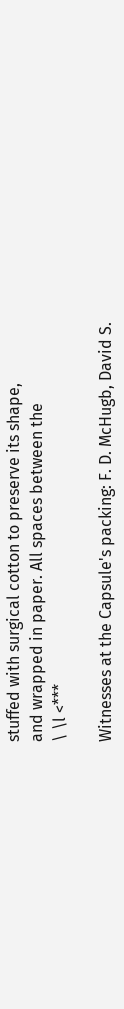stuffed with surgical cotton to preserve its shape,
and wrapped in paper. All spaces between the
\ \l <***

Witnesses at the Capsule's packing: F. D. McHugb, David S.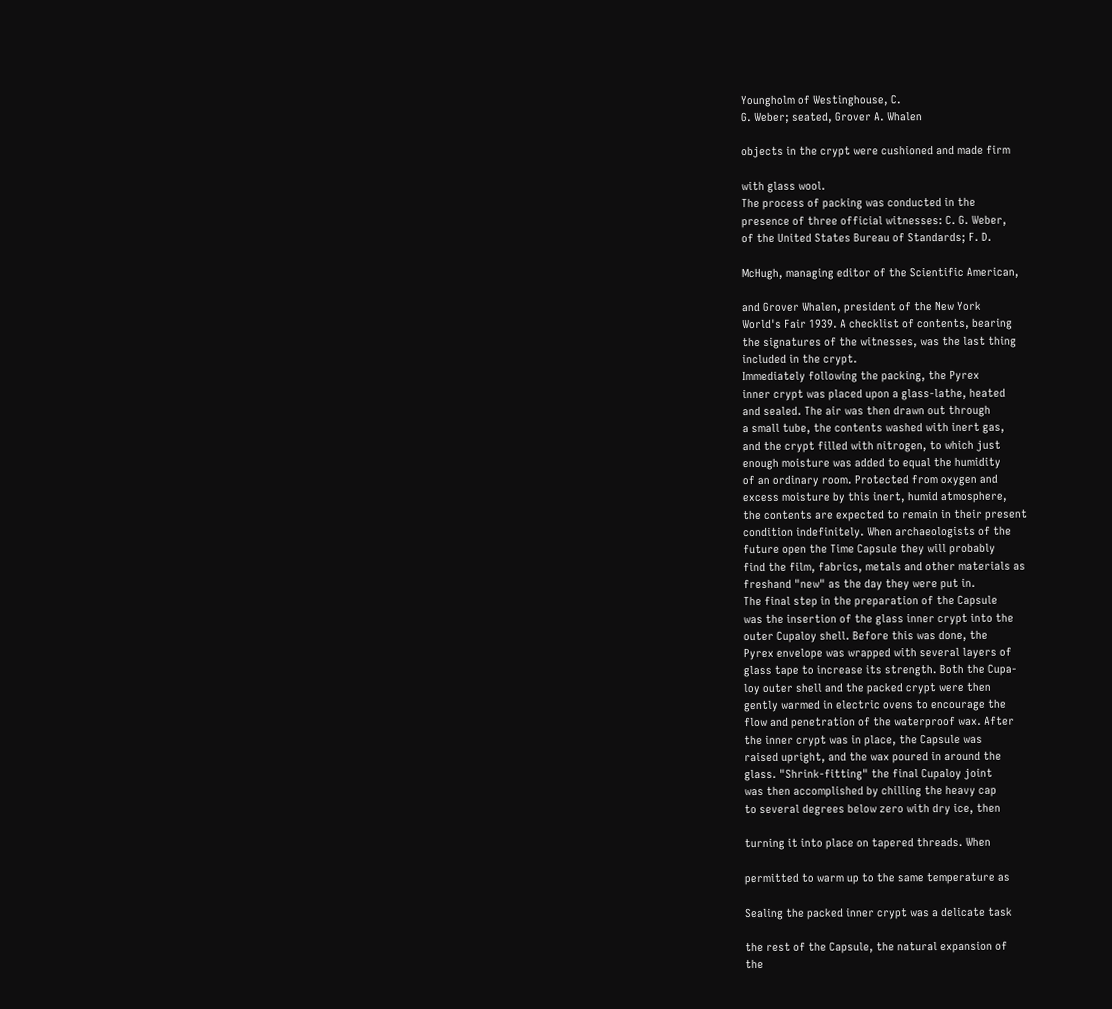Youngholm of Westinghouse, C.
G. Weber; seated, Grover A. Whalen

objects in the crypt were cushioned and made firm

with glass wool.
The process of packing was conducted in the
presence of three official witnesses: C. G. Weber,
of the United States Bureau of Standards; F. D.

McHugh, managing editor of the Scientific American,

and Grover Whalen, president of the New York
World's Fair 1939. A checklist of contents, bearing
the signatures of the witnesses, was the last thing
included in the crypt.
Immediately following the packing, the Pyrex
inner crypt was placed upon a glass-lathe, heated
and sealed. The air was then drawn out through
a small tube, the contents washed with inert gas,
and the crypt filled with nitrogen, to which just
enough moisture was added to equal the humidity
of an ordinary room. Protected from oxygen and
excess moisture by this inert, humid atmosphere,
the contents are expected to remain in their present
condition indefinitely. When archaeologists of the
future open the Time Capsule they will probably
find the film, fabrics, metals and other materials as
freshand "new" as the day they were put in.
The final step in the preparation of the Capsule
was the insertion of the glass inner crypt into the
outer Cupaloy shell. Before this was done, the
Pyrex envelope was wrapped with several layers of
glass tape to increase its strength. Both the Cupa-
loy outer shell and the packed crypt were then
gently warmed in electric ovens to encourage the
flow and penetration of the waterproof wax. After
the inner crypt was in place, the Capsule was
raised upright, and the wax poured in around the
glass. "Shrink-fitting" the final Cupaloy joint
was then accomplished by chilling the heavy cap
to several degrees below zero with dry ice, then

turning it into place on tapered threads. When

permitted to warm up to the same temperature as

Sealing the packed inner crypt was a delicate task

the rest of the Capsule, the natural expansion of
the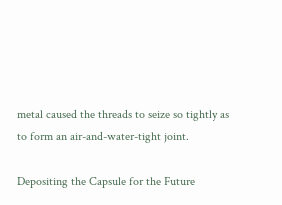metal caused the threads to seize so tightly as
to form an air-and-water-tight joint.

Depositing the Capsule for the Future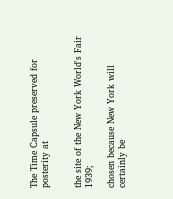The Time Capsule preserved for posterity at


the site of the New York World's Fair 1939;

chosen because New York will certainly be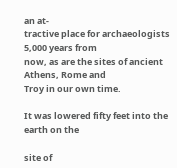an at-
tractive place for archaeologists 5,000 years from
now, as are the sites of ancient Athens, Rome and
Troy in our own time.

It was lowered fifty feet into the earth on the

site of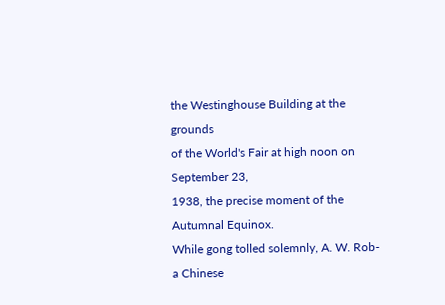the Westinghouse Building at the grounds
of the World's Fair at high noon on September 23,
1938, the precise moment of the Autumnal Equinox.
While gong tolled solemnly, A. W. Rob-
a Chinese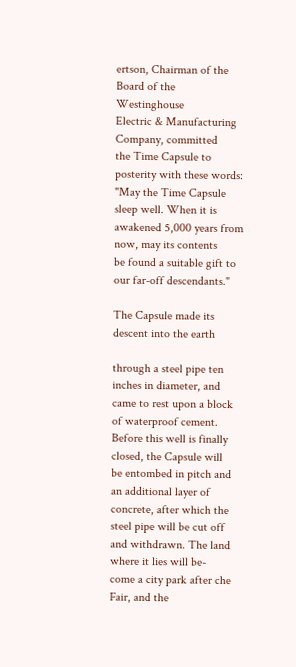ertson, Chairman of the Board of the Westinghouse
Electric & Manufacturing Company, committed
the Time Capsule to posterity with these words:
"May the Time Capsule sleep well. When it is
awakened 5,000 years from now, may its contents
be found a suitable gift to our far-off descendants."

The Capsule made its descent into the earth

through a steel pipe ten inches in diameter, and
came to rest upon a block of waterproof cement.
Before this well is finally closed, the Capsule will
be entombed in pitch and an additional layer of
concrete, after which the steel pipe will be cut off
and withdrawn. The land where it lies will be-
come a city park after che Fair, and the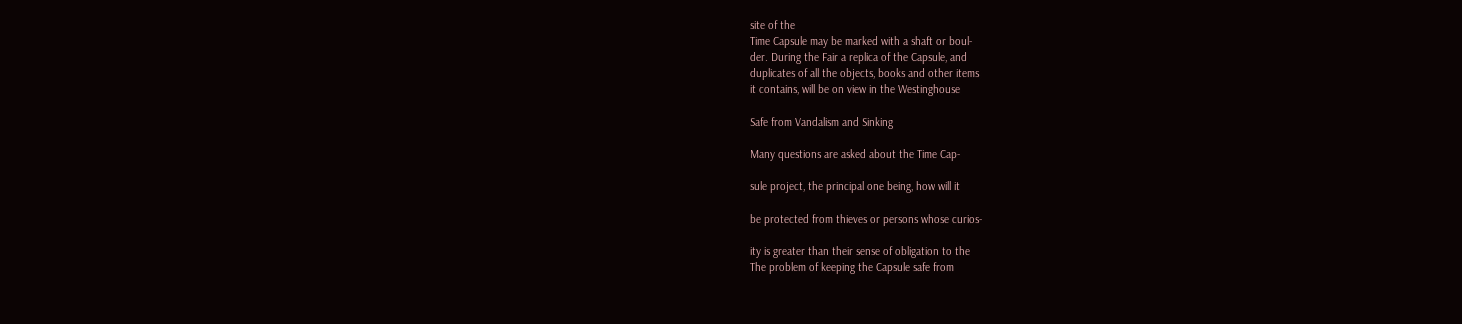site of the
Time Capsule may be marked with a shaft or boul-
der. During the Fair a replica of the Capsule, and
duplicates of all the objects, books and other items
it contains, will be on view in the Westinghouse

Safe from Vandalism and Sinking

Many questions are asked about the Time Cap-

sule project, the principal one being, how will it

be protected from thieves or persons whose curios-

ity is greater than their sense of obligation to the
The problem of keeping the Capsule safe from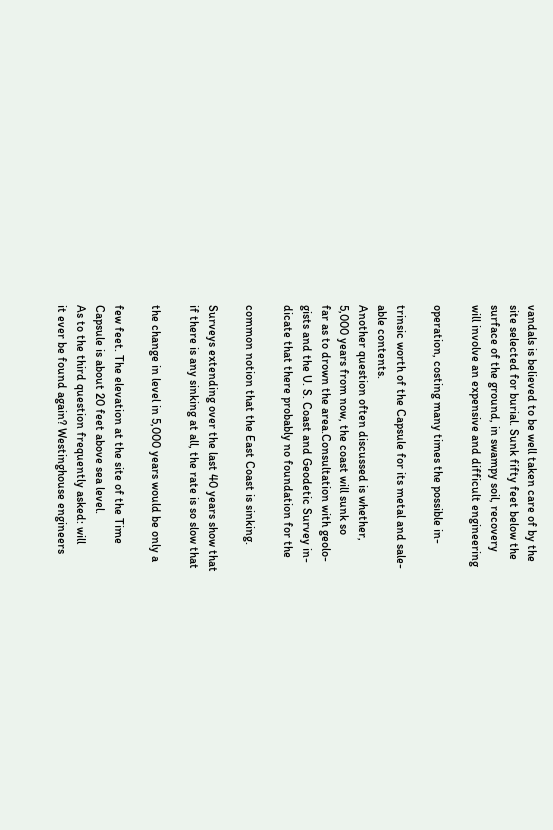vandals is believed to be well taken care of by the
site selected for burial. Sunk fifty feet below the
surface of the ground, in swampy soil, recovery
will involve an expensive and difficult engineering

operation, costing many times the possible in-

trinsic worth of the Capsule for its metal and sale-
able contents.
Another question often discussed is whether,
5,000 years from now, the coast will sunk so
far as to drown the area.Consultation with geolo-
gists and the U. S. Coast and Geodetic Survey in-
dicate that there probably no foundation for the

common notion that the East Coast is sinking.

Surveys extending over the last 40 years show that
if there is any sinking at all, the rate is so slow that

the change in level in 5,000 years would be only a

few feet. The elevation at the site of the Time
Capsule is about 20 feet above sea level.
As to the third question frequently asked: will
it ever be found again? Westinghouse engineers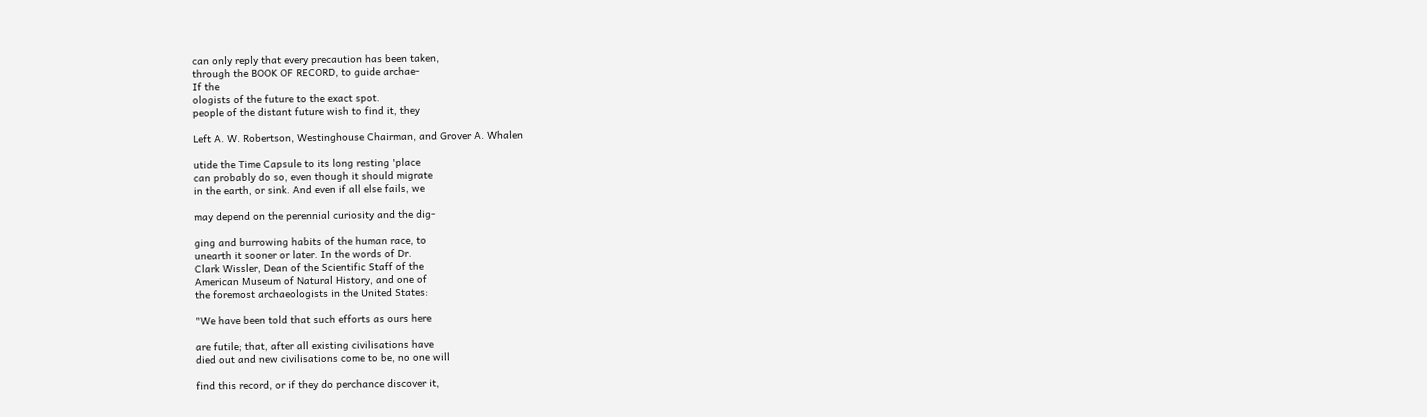can only reply that every precaution has been taken,
through the BOOK OF RECORD, to guide archae-
If the
ologists of the future to the exact spot.
people of the distant future wish to find it, they

Left A. W. Robertson, Westinghouse Chairman, and Grover A. Whalen

utide the Time Capsule to its long resting 'place
can probably do so, even though it should migrate
in the earth, or sink. And even if all else fails, we

may depend on the perennial curiosity and the dig-

ging and burrowing habits of the human race, to
unearth it sooner or later. In the words of Dr.
Clark Wissler, Dean of the Scientific Staff of the
American Museum of Natural History, and one of
the foremost archaeologists in the United States:

"We have been told that such efforts as ours here

are futile; that, after all existing civilisations have
died out and new civilisations come to be, no one will

find this record, or if they do perchance discover it,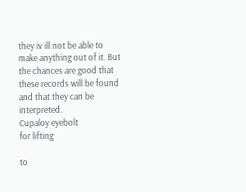they iv ill not be able to make anything out of it. But
the chances are good that these records will be found
and that they can be interpreted.
Cupaloy eyebolt
for lifting

to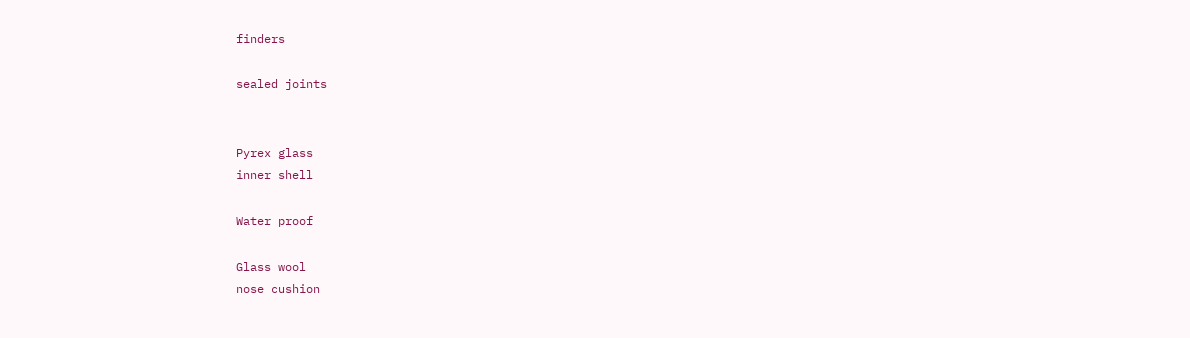finders

sealed joints


Pyrex glass
inner shell

Water proof

Glass wool
nose cushion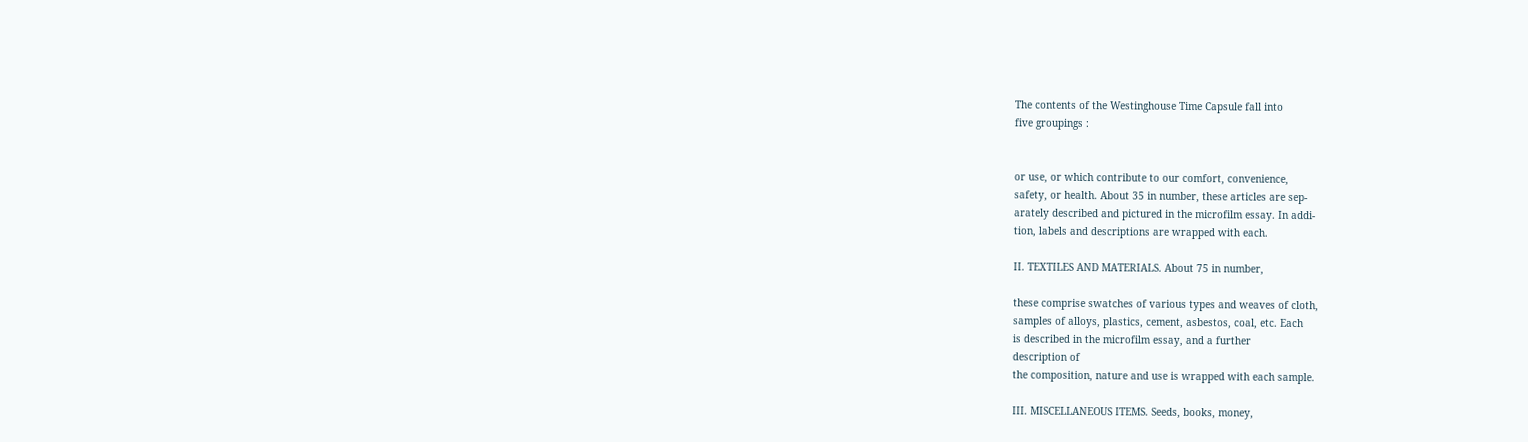The contents of the Westinghouse Time Capsule fall into
five groupings :


or use, or which contribute to our comfort, convenience,
safety, or health. About 35 in number, these articles are sep-
arately described and pictured in the microfilm essay. In addi-
tion, labels and descriptions are wrapped with each.

II. TEXTILES AND MATERIALS. About 75 in number,

these comprise swatches of various types and weaves of cloth,
samples of alloys, plastics, cement, asbestos, coal, etc. Each
is described in the microfilm essay, and a further
description of
the composition, nature and use is wrapped with each sample.

III. MISCELLANEOUS ITEMS. Seeds, books, money,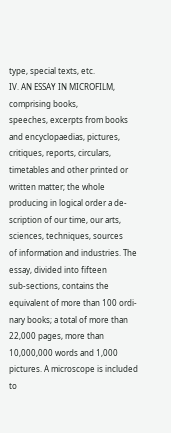type, special texts, etc.
IV. AN ESSAY IN MICROFILM, comprising books,
speeches, excerpts from books and encyclopaedias, pictures,
critiques, reports, circulars, timetables and other printed or
written matter; the whole producing in logical order a de-
scription of our time, our arts, sciences, techniques, sources
of information and industries. The essay, divided into fifteen
sub-sections, contains the equivalent of more than 100 ordi-
nary books; a total of more than 22,000 pages, more than
10,000,000 words and 1,000 pictures. A microscope is included
to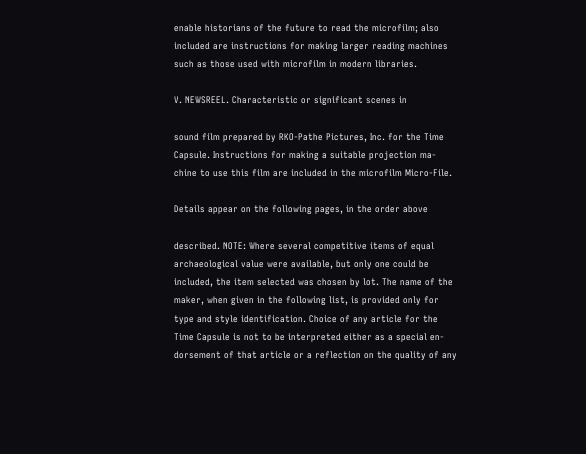enable historians of the future to read the microfilm; also
included are instructions for making larger reading machines
such as those used with microfilm in modern libraries.

V. NEWSREEL. Characteristic or significant scenes in

sound film prepared by RKO-Pathe Pictures, Inc. for the Time
Capsule. Instructions for making a suitable projection ma-
chine to use this film are included in the microfilm Micro-File.

Details appear on the following pages, in the order above

described. NOTE: Where several competitive items of equal
archaeological value were available, but only one could be
included, the item selected was chosen by lot. The name of the
maker, when given in the following list, is provided only for
type and style identification. Choice of any article for the
Time Capsule is not to be interpreted either as a special en-
dorsement of that article or a reflection on the quality of any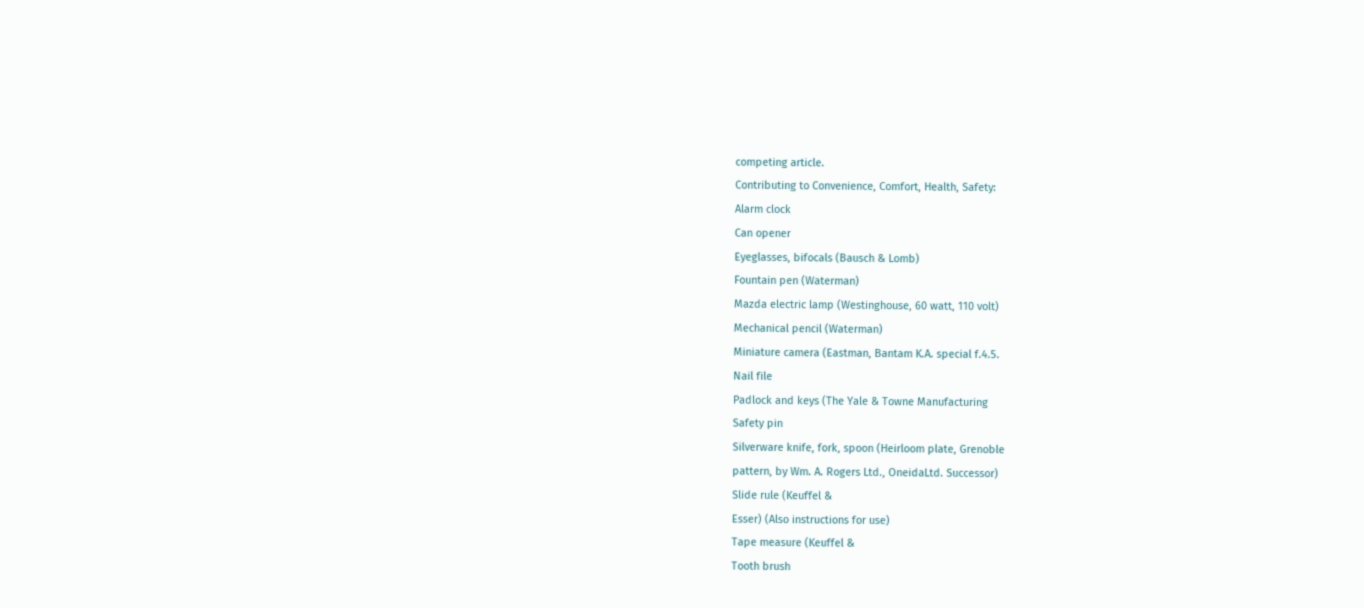competing article.
Contributing to Convenience, Comfort, Health, Safety:
Alarm clock
Can opener
Eyeglasses, bifocals (Bausch & Lomb)
Fountain pen (Waterman)
Mazda electric lamp (Westinghouse, 60 watt, 110 volt)
Mechanical pencil (Waterman)
Miniature camera (Eastman, Bantam K.A. special f.4.5.
Nail file
Padlock and keys (The Yale & Towne Manufacturing
Safety pin
Silverware knife, fork, spoon (Heirloom plate, Grenoble
pattern, by Wm. A. Rogers Ltd., OneidaLtd. Successor)
Slide rule (Keuffel &
Esser) (Also instructions for use)
Tape measure (Keuffel &
Tooth brush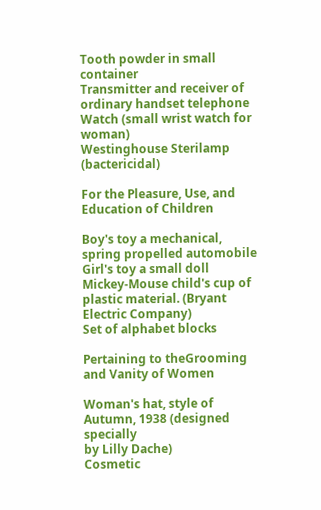Tooth powder in small container
Transmitter and receiver of ordinary handset telephone
Watch (small wrist watch for woman)
Westinghouse Sterilamp (bactericidal)

For the Pleasure, Use, and Education of Children

Boy's toy a mechanical, spring propelled automobile
Girl's toy a small doll
Mickey-Mouse child's cup of plastic material. (Bryant
Electric Company)
Set of alphabet blocks

Pertaining to theGrooming and Vanity of Women

Woman's hat, style of Autumn, 1938 (designed specially
by Lilly Dache)
Cosmetic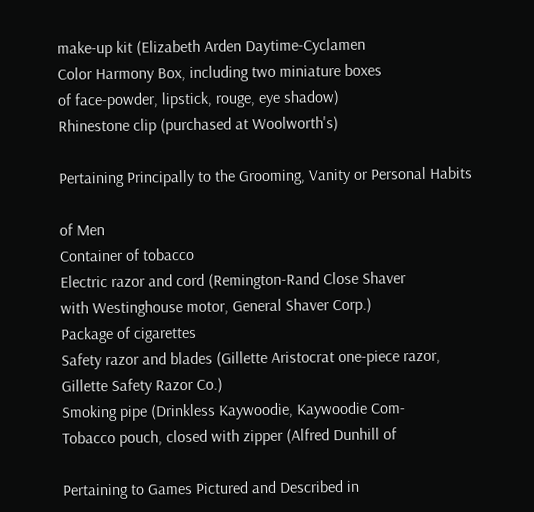make-up kit (Elizabeth Arden Daytime-Cyclamen
Color Harmony Box, including two miniature boxes
of face-powder, lipstick, rouge, eye shadow)
Rhinestone clip (purchased at Woolworth's)

Pertaining Principally to the Grooming, Vanity or Personal Habits

of Men
Container of tobacco
Electric razor and cord (Remington-Rand Close Shaver
with Westinghouse motor, General Shaver Corp.)
Package of cigarettes
Safety razor and blades (Gillette Aristocrat one-piece razor,
Gillette Safety Razor Co.)
Smoking pipe (Drinkless Kaywoodie, Kaywoodie Com-
Tobacco pouch, closed with zipper (Alfred Dunhill of

Pertaining to Games Pictured and Described in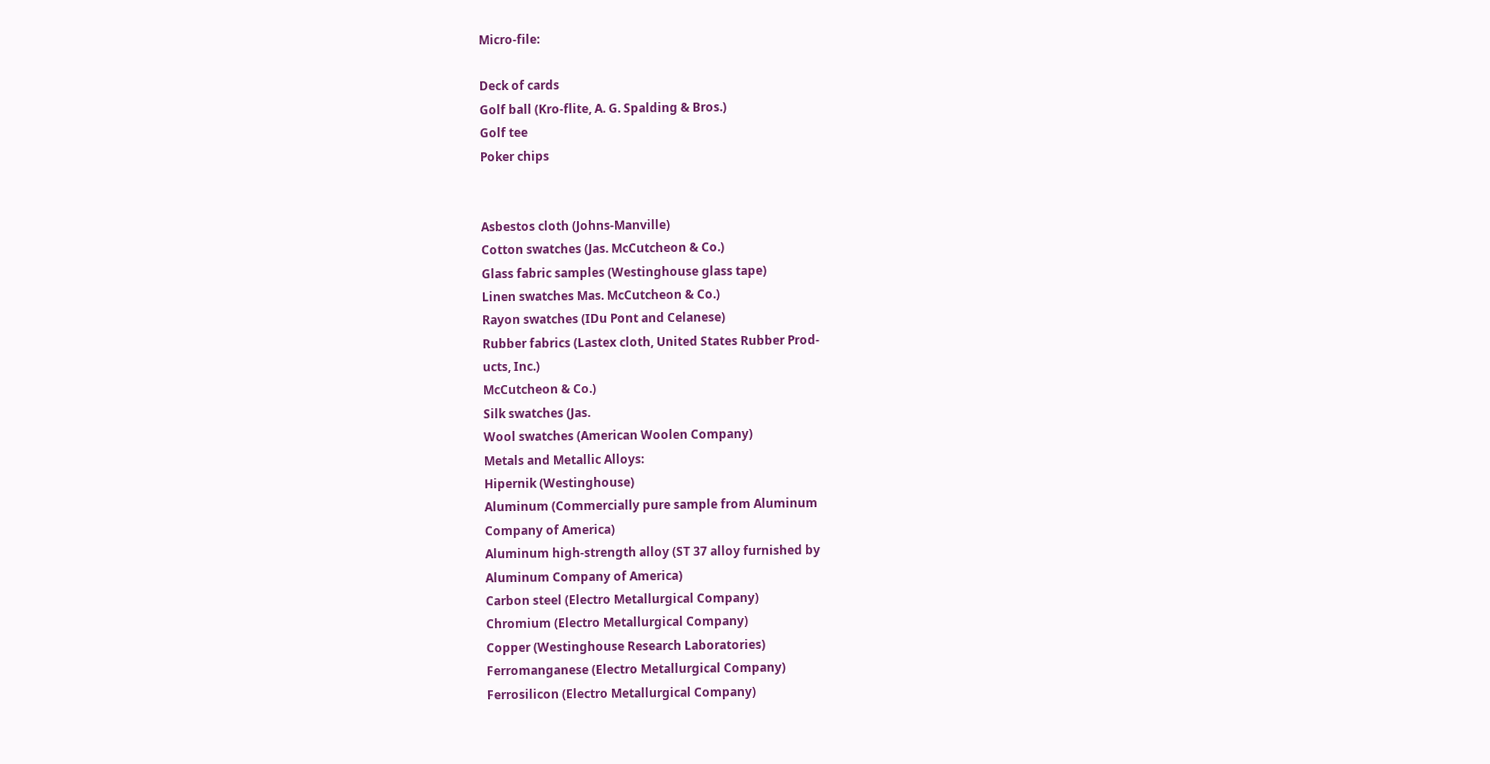Micro-file:

Deck of cards
Golf ball (Kro-flite, A. G. Spalding & Bros.)
Golf tee
Poker chips


Asbestos cloth (Johns-Manville)
Cotton swatches (Jas. McCutcheon & Co.)
Glass fabric samples (Westinghouse glass tape)
Linen swatches Mas. McCutcheon & Co.)
Rayon swatches (IDu Pont and Celanese)
Rubber fabrics (Lastex cloth, United States Rubber Prod-
ucts, Inc.)
McCutcheon & Co.)
Silk swatches (Jas.
Wool swatches (American Woolen Company)
Metals and Metallic Alloys:
Hipernik (Westinghouse)
Aluminum (Commercially pure sample from Aluminum
Company of America)
Aluminum high-strength alloy (ST 37 alloy furnished by
Aluminum Company of America)
Carbon steel (Electro Metallurgical Company)
Chromium (Electro Metallurgical Company)
Copper (Westinghouse Research Laboratories)
Ferromanganese (Electro Metallurgical Company)
Ferrosilicon (Electro Metallurgical Company)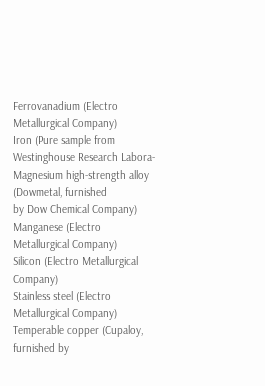Ferrovanadium (Electro Metallurgical Company)
Iron (Pure sample from Westinghouse Research Labora-
Magnesium high-strength alloy (Dowmetal, furnished
by Dow Chemical Company)
Manganese (Electro Metallurgical Company)
Silicon (Electro Metallurgical Company)
Stainless steel (Electro Metallurgical Company)
Temperable copper (Cupaloy, furnished by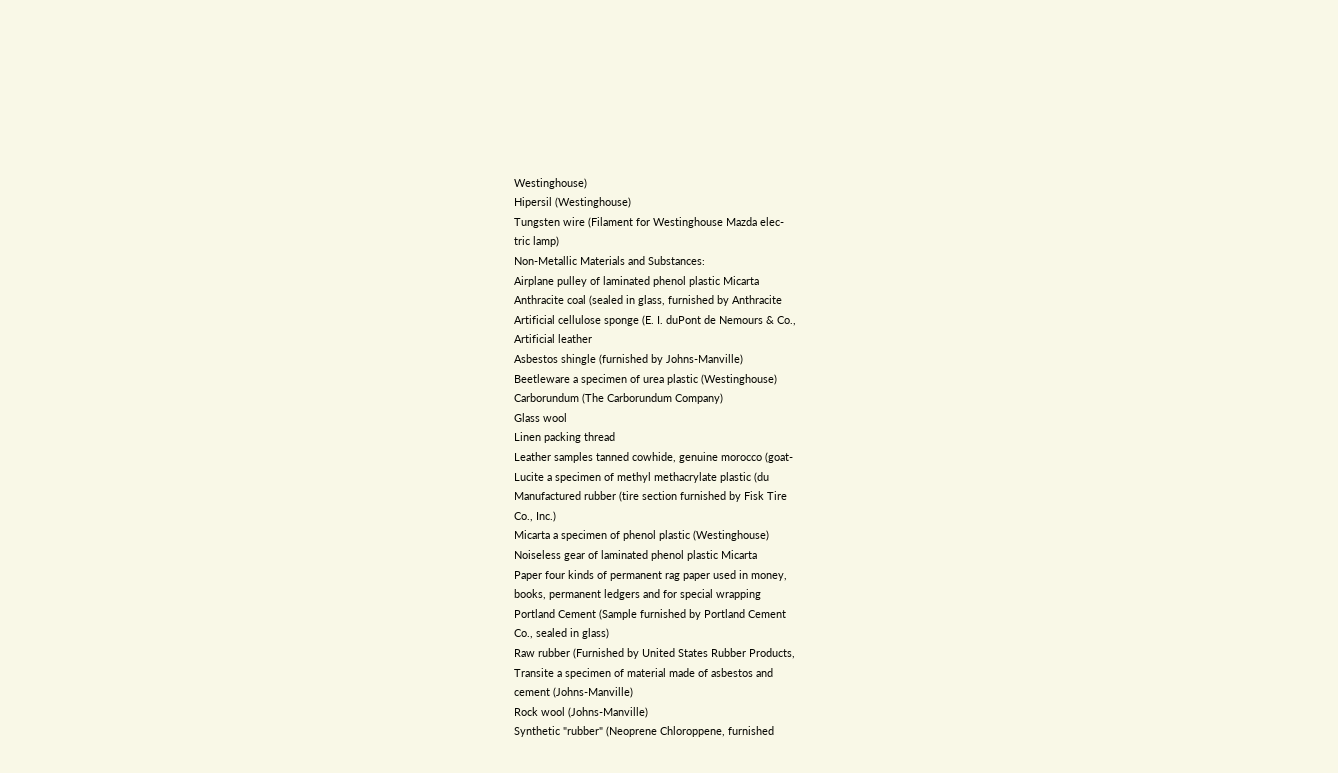Westinghouse)
Hipersil (Westinghouse)
Tungsten wire (Filament for Westinghouse Mazda elec-
tric lamp)
Non-Metallic Materials and Substances:
Airplane pulley of laminated phenol plastic Micarta
Anthracite coal (sealed in glass, furnished by Anthracite
Artificial cellulose sponge (E. I. duPont de Nemours & Co.,
Artificial leather
Asbestos shingle (furnished by Johns-Manville)
Beetleware a specimen of urea plastic (Westinghouse)
Carborundum (The Carborundum Company)
Glass wool
Linen packing thread
Leather samples tanned cowhide, genuine morocco (goat-
Lucite a specimen of methyl methacrylate plastic (du
Manufactured rubber (tire section furnished by Fisk Tire
Co., Inc.)
Micarta a specimen of phenol plastic (Westinghouse)
Noiseless gear of laminated phenol plastic Micarta
Paper four kinds of permanent rag paper used in money,
books, permanent ledgers and for special wrapping
Portland Cement (Sample furnished by Portland Cement
Co., sealed in glass)
Raw rubber (Furnished by United States Rubber Products,
Transite a specimen of material made of asbestos and
cement (Johns-Manville)
Rock wool (Johns-Manville)
Synthetic "rubber" (Neoprene Chloroppene, furnished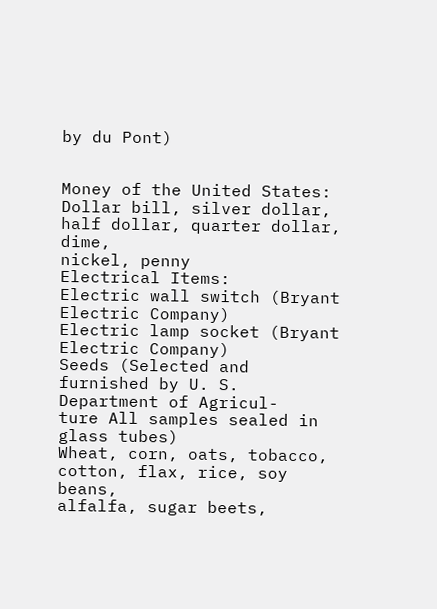by du Pont)


Money of the United States:
Dollar bill, silver dollar, half dollar, quarter dollar, dime,
nickel, penny
Electrical Items:
Electric wall switch (Bryant Electric Company)
Electric lamp socket (Bryant Electric Company)
Seeds (Selected and furnished by U. S. Department of Agricul-
ture All samples sealed in glass tubes)
Wheat, corn, oats, tobacco, cotton, flax, rice, soy beans,
alfalfa, sugar beets,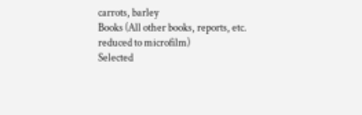carrots, barley
Books (All other books, reports, etc. reduced to microfilm)
Selected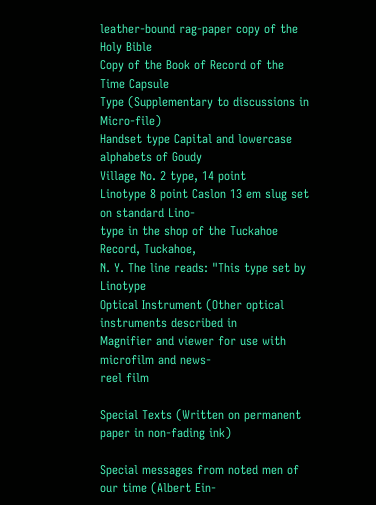leather-bound rag-paper copy of the Holy Bible
Copy of the Book of Record of the Time Capsule
Type (Supplementary to discussions in Micro-file)
Handset type Capital and lowercase alphabets of Goudy
Village No. 2 type, 14 point
Linotype 8 point Caslon 13 em slug set on standard Lino-
type in the shop of the Tuckahoe Record, Tuckahoe,
N. Y. The line reads: "This type set by Linotype
Optical Instrument (Other optical instruments described in
Magnifier and viewer for use with microfilm and news-
reel film

Special Texts (Written on permanent paper in non-fading ink)

Special messages from noted men of our time (Albert Ein-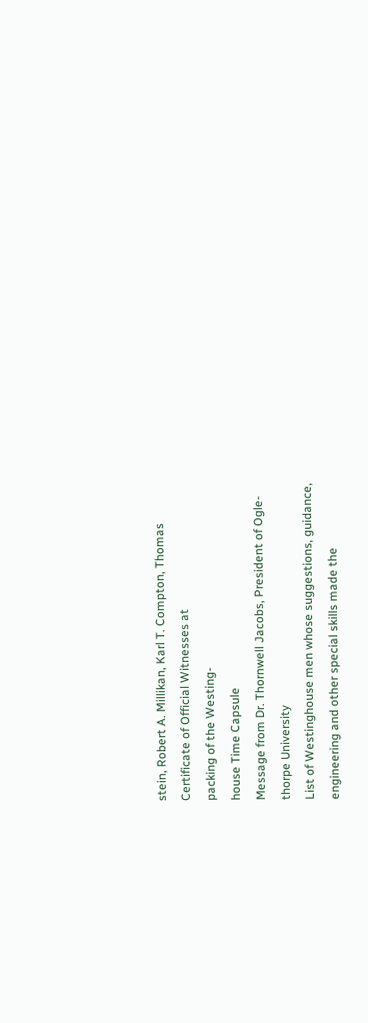stein, Robert A. Millikan, Karl T. Compton, Thomas
Certificate of Official Witnesses at
packing of the Westing-
house Time Capsule
Message from Dr. Thornwell Jacobs, President of Ogle-
thorpe University
List of Westinghouse men whose suggestions, guidance,
engineering and other special skills made the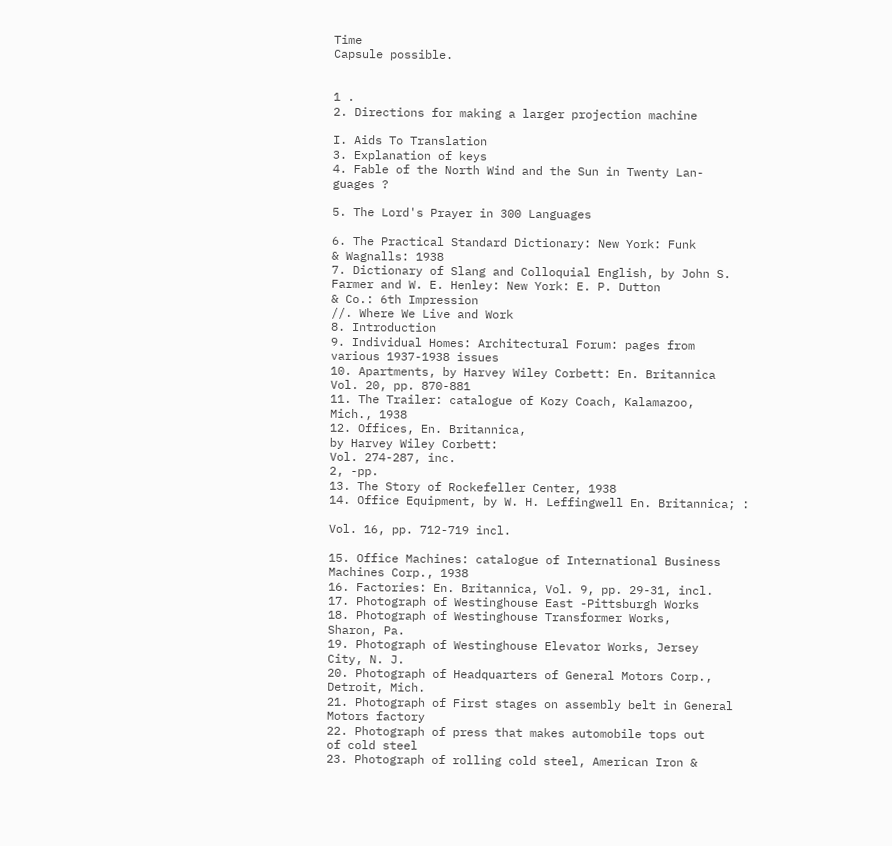Time
Capsule possible.


1 .
2. Directions for making a larger projection machine

I. Aids To Translation
3. Explanation of keys
4. Fable of the North Wind and the Sun in Twenty Lan-
guages ?

5. The Lord's Prayer in 300 Languages

6. The Practical Standard Dictionary: New York: Funk
& Wagnalls: 1938
7. Dictionary of Slang and Colloquial English, by John S.
Farmer and W. E. Henley: New York: E. P. Dutton
& Co.: 6th Impression
//. Where We Live and Work
8. Introduction
9. Individual Homes: Architectural Forum: pages from
various 1937-1938 issues
10. Apartments, by Harvey Wiley Corbett: En. Britannica
Vol. 20, pp. 870-881
11. The Trailer: catalogue of Kozy Coach, Kalamazoo,
Mich., 1938
12. Offices, En. Britannica,
by Harvey Wiley Corbett:
Vol. 274-287, inc.
2, -pp.
13. The Story of Rockefeller Center, 1938
14. Office Equipment, by W. H. Leffingwell En. Britannica; :

Vol. 16, pp. 712-719 incl.

15. Office Machines: catalogue of International Business
Machines Corp., 1938
16. Factories: En. Britannica, Vol. 9, pp. 29-31, incl.
17. Photograph of Westinghouse East -Pittsburgh Works
18. Photograph of Westinghouse Transformer Works,
Sharon, Pa.
19. Photograph of Westinghouse Elevator Works, Jersey
City, N. J.
20. Photograph of Headquarters of General Motors Corp.,
Detroit, Mich.
21. Photograph of First stages on assembly belt in General
Motors factory
22. Photograph of press that makes automobile tops out
of cold steel
23. Photograph of rolling cold steel, American Iron &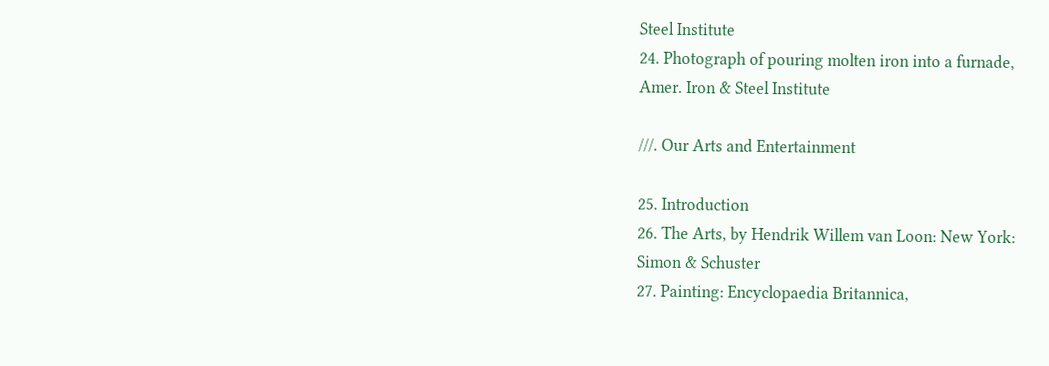Steel Institute
24. Photograph of pouring molten iron into a furnade,
Amer. Iron & Steel Institute

///. Our Arts and Entertainment

25. Introduction
26. The Arts, by Hendrik Willem van Loon: New York:
Simon & Schuster
27. Painting: Encyclopaedia Britannica,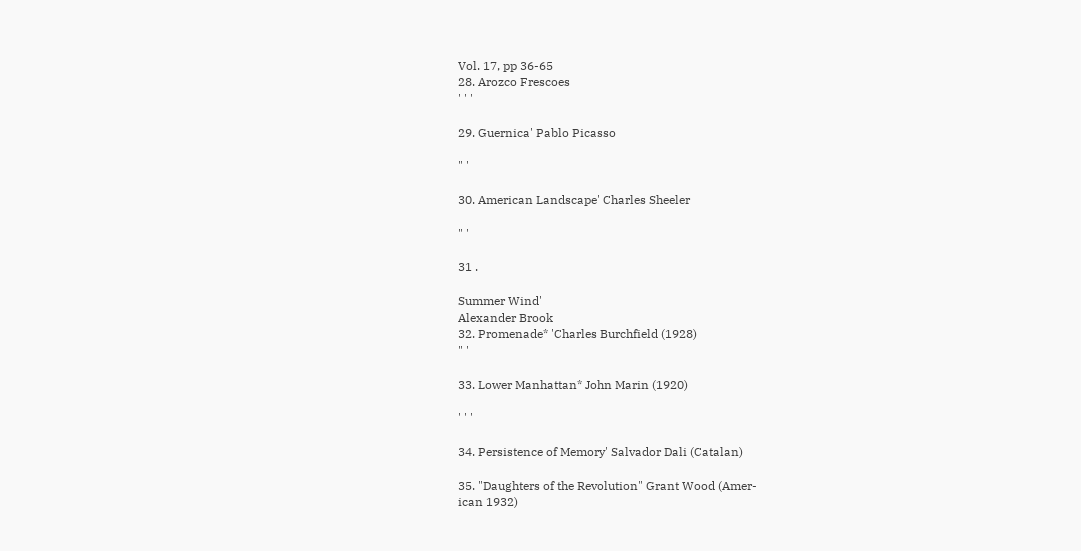Vol. 17, pp 36-65
28. Arozco Frescoes
' ' '

29. Guernica' Pablo Picasso

" '

30. American Landscape' Charles Sheeler

" '

31 .

Summer Wind'
Alexander Brook
32. Promenade* 'Charles Burchfield (1928)
" '

33. Lower Manhattan* John Marin (1920)

' ' '

34. Persistence of Memory' Salvador Dali (Catalan)

35. "Daughters of the Revolution" Grant Wood (Amer-
ican 1932)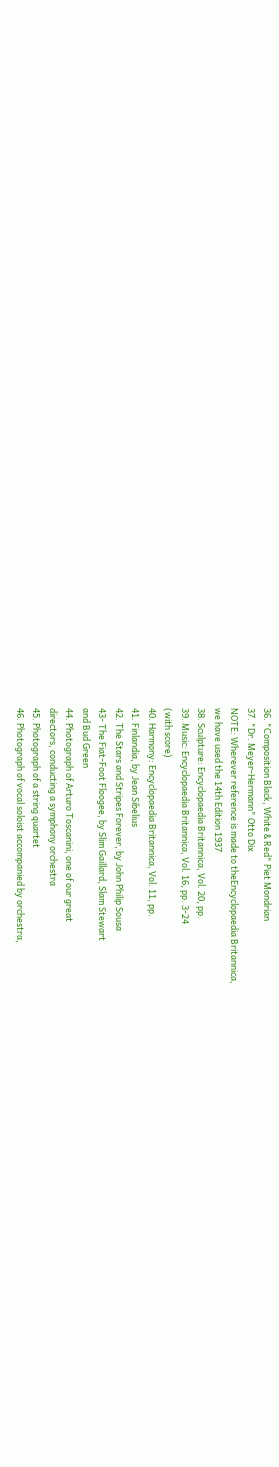36. "Composition Black, White & Red" Piet Mondrian
37. "Dr. Meyer-Hermann" Otto Dix
NOTE: Wherever reference is made to theEncyclopaedia Britannica,
we have used the 14th Edition 1937
38. Sculpture: Encyclopaedia Britannica, Vol. 20, pp.
39. Music: Encyclopaedia Britannica, Vol. 16, pp. 3-24
(with score)
40. Harmony: Encyclopaedia Britannica, Vol. 11, pp.
41. Finlandia, by Jean Sibelius
42. The Stars and Stripes Forever, by John Philip Sousa
43- The Fiat-Foot Floogee, by Slim Gaillard, Slam Stewart
and Bud Green
44. Photograph of Arturo Toscanini, one of our great
directors, conducting a symphony orchestra
45. Photograph of a string quartet
46. Photograph of vocal soloist accompanied by orchestra,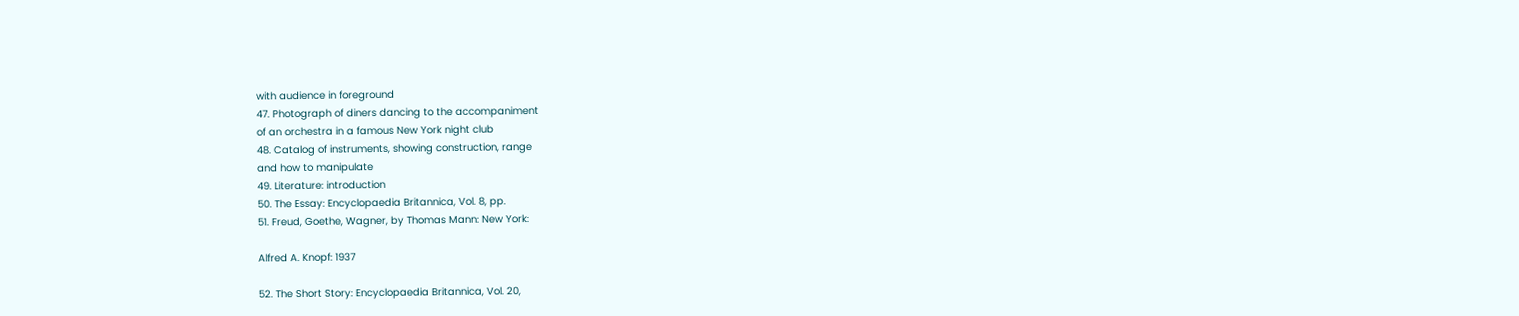with audience in foreground
47. Photograph of diners dancing to the accompaniment
of an orchestra in a famous New York night club
48. Catalog of instruments, showing construction, range
and how to manipulate
49. Literature: introduction
50. The Essay: Encyclopaedia Britannica, Vol. 8, pp.
51. Freud, Goethe, Wagner, by Thomas Mann: New York:

Alfred A. Knopf: 1937

52. The Short Story: Encyclopaedia Britannica, Vol. 20,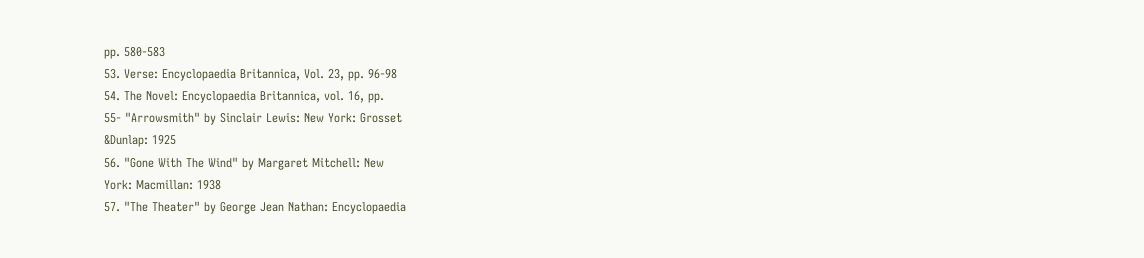pp. 580-583
53. Verse: Encyclopaedia Britannica, Vol. 23, pp. 96-98
54. The Novel: Encyclopaedia Britannica, vol. 16, pp.
55- "Arrowsmith" by Sinclair Lewis: New York: Grosset
&Dunlap: 1925
56. "Gone With The Wind" by Margaret Mitchell: New
York: Macmillan: 1938
57. "The Theater" by George Jean Nathan: Encyclopaedia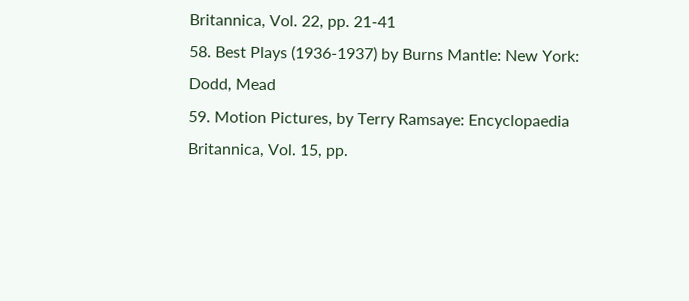Britannica, Vol. 22, pp. 21-41
58. Best Plays (1936-1937) by Burns Mantle: New York:
Dodd, Mead
59. Motion Pictures, by Terry Ramsaye: Encyclopaedia
Britannica, Vol. 15, pp.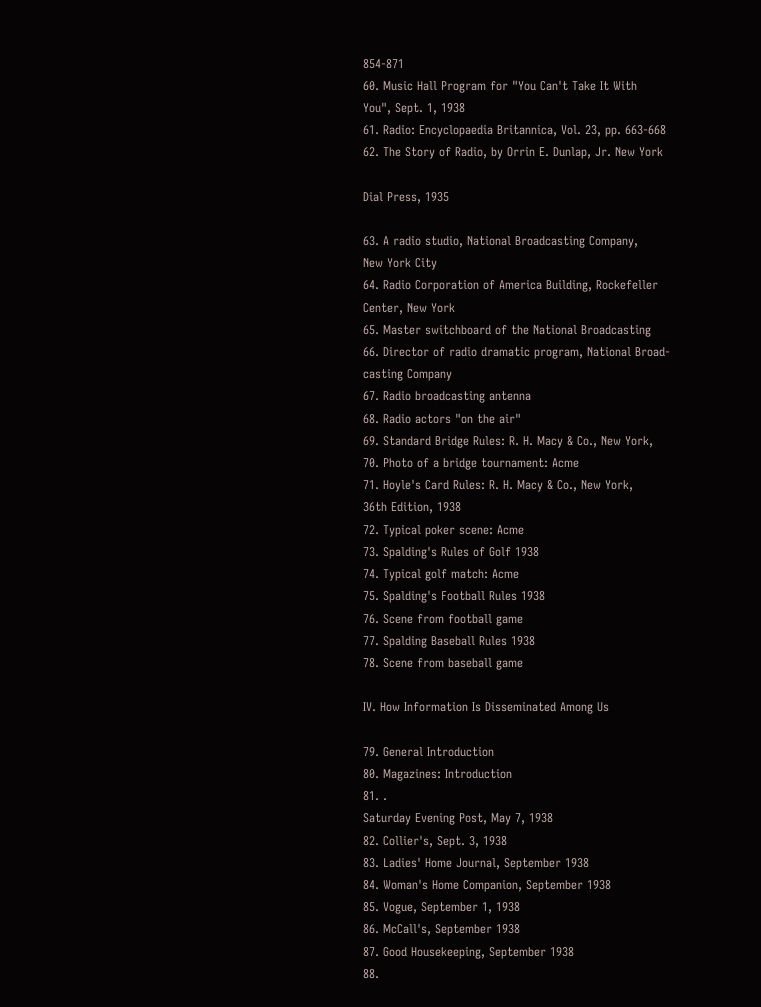854-871
60. Music Hall Program for "You Can't Take It With
You", Sept. 1, 1938
61. Radio: Encyclopaedia Britannica, Vol. 23, pp. 663-668
62. The Story of Radio, by Orrin E. Dunlap, Jr. New York

Dial Press, 1935

63. A radio studio, National Broadcasting Company,
New York City
64. Radio Corporation of America Building, Rockefeller
Center, New York
65. Master switchboard of the National Broadcasting
66. Director of radio dramatic program, National Broad-
casting Company
67. Radio broadcasting antenna
68. Radio actors "on the air"
69. Standard Bridge Rules: R. H. Macy & Co., New York,
70. Photo of a bridge tournament: Acme
71. Hoyle's Card Rules: R. H. Macy & Co., New York,
36th Edition, 1938
72. Typical poker scene: Acme
73. Spalding's Rules of Golf 1938
74. Typical golf match: Acme
75. Spalding's Football Rules 1938
76. Scene from football game
77. Spalding Baseball Rules 1938
78. Scene from baseball game

IV. How Information Is Disseminated Among Us

79. General Introduction
80. Magazines: Introduction
81. .
Saturday Evening Post, May 7, 1938
82. Collier's, Sept. 3, 1938
83. Ladies' Home Journal, September 1938
84. Woman's Home Companion, September 1938
85. Vogue, September 1, 1938
86. McCall's, September 1938
87. Good Housekeeping, September 1938
88.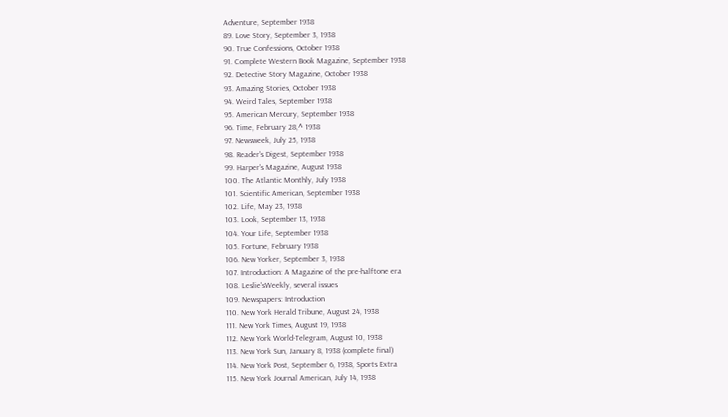Adventure, September 1938
89. Love Story, September 3, 1938
90. True Confessions, October 1938
91. Complete Western Book Magazine, September 1938
92. Detective Story Magazine, October 1938
93. Amazing Stories, October 1938
94. Weird Tales, September 1938
95. American Mercury, September 1938
96. Time, February 28,^ 1938
97. Newsweek, July 25, 1938
98. Reader's Digest, September 1938
99. Harper's Magazine, August 1938
100. The Atlantic Monthly, July 1938
101. Scientific American, September 1938
102. Life, May 23, 1938
103. Look, September 13, 1938
104. Your Life, September 1938
105. Fortune, February 1938
106. New Yorker, September 3, 1938
107. Introduction: A Magazine of the pre-halftone era
108. Leslie'sWeekly, several issues
109. Newspapers: Introduction
110. New York Herald Tribune, August 24, 1938
111. New York Times, August 19, 1938
112. New York World-Telegram, August 10, 1938
113. New York Sun, January 8, 1938 (complete final)
114. New York Post, September 6, 1938, Sports Extra
115. New York Journal American, July 14, 1938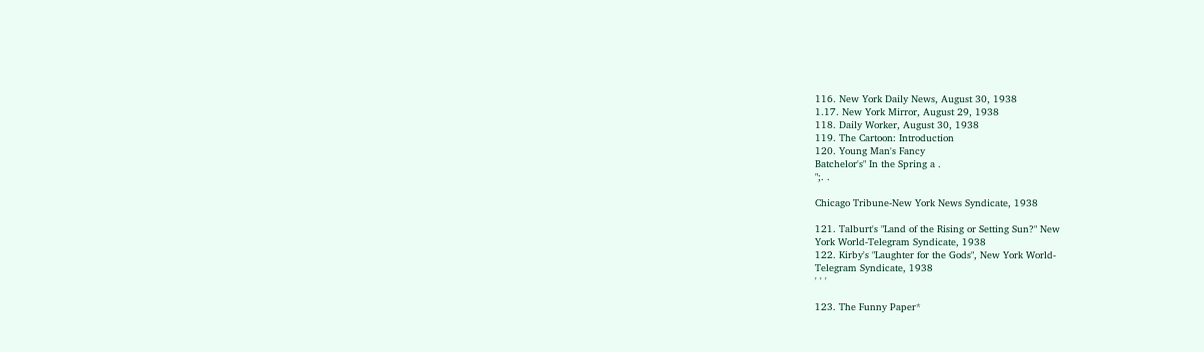116. New York Daily News, August 30, 1938
1.17. New York Mirror, August 29, 1938
118. Daily Worker, August 30, 1938
119. The Cartoon: Introduction
120. Young Man's Fancy
Batchelor's" In the Spring a .
";. .

Chicago Tribune-New York News Syndicate, 1938

121. Talburt's "Land of the Rising or Setting Sun?" New
York World-Telegram Syndicate, 1938
122. Kirby's "Laughter for the Gods", New York World-
Telegram Syndicate, 1938
' ' '

123. The Funny Paper*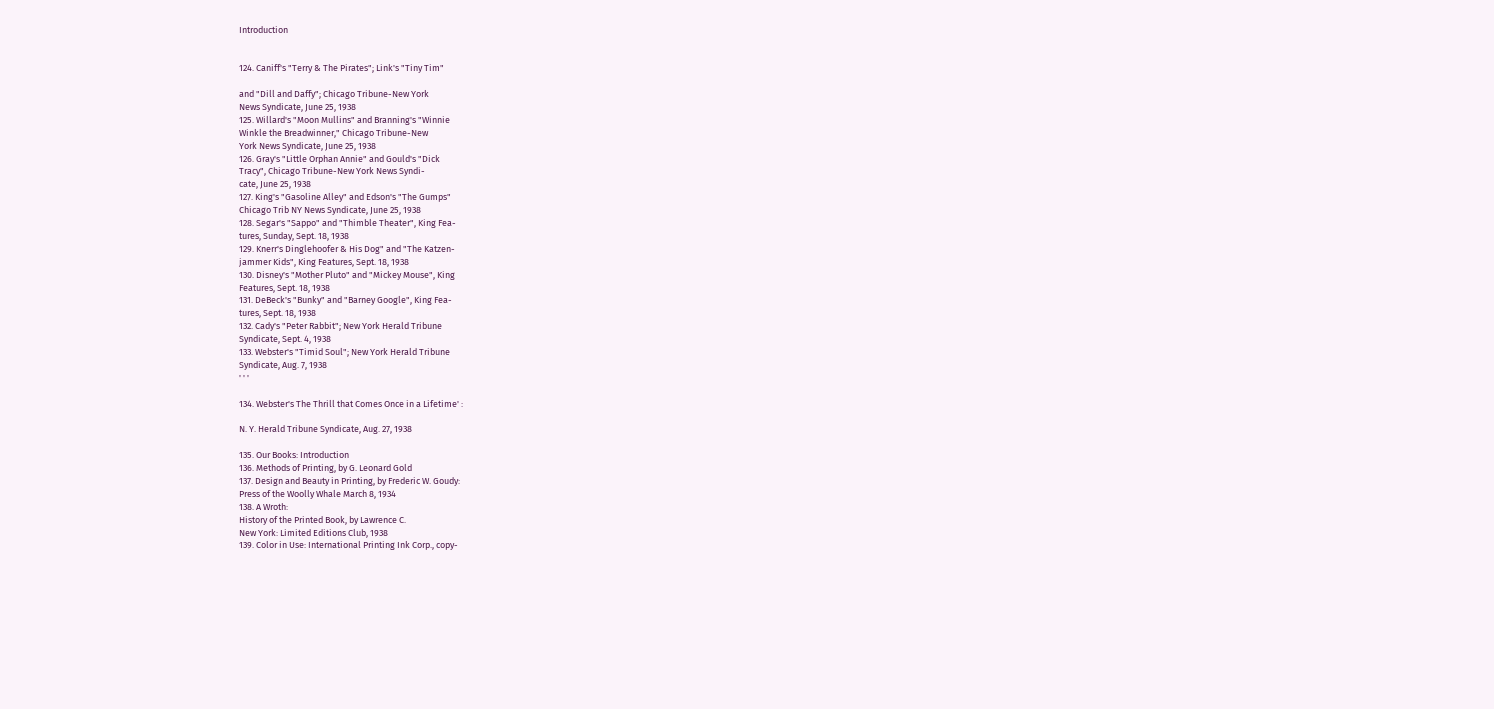Introduction


124. Caniff's "Terry & The Pirates"; Link's "Tiny Tim"

and "Dill and Daffy"; Chicago Tribune-New York
News Syndicate, June 25, 1938
125. Willard's "Moon Mullins" and Branning's "Winnie
Winkle the Breadwinner," Chicago Tribune-New
York News Syndicate, June 25, 1938
126. Gray's "Little Orphan Annie" and Gould's "Dick
Tracy", Chicago Tribune-New York News Syndi-
cate, June 25, 1938
127. King's "Gasoline Alley" and Edson's "The Gumps"
Chicago Trib NY News Syndicate, June 25, 1938
128. Segar's "Sappo" and "Thimble Theater", King Fea-
tures, Sunday, Sept. 18, 1938
129. Knerr's Dinglehoofer & His Dog" and "The Katzen-
jammer Kids", King Features, Sept. 18, 1938
130. Disney's "Mother Pluto" and "Mickey Mouse", King
Features, Sept. 18, 1938
131. DeBeck's "Bunky" and "Barney Google", King Fea-
tures, Sept. 18, 1938
132. Cady's "Peter Rabbit"; New York Herald Tribune
Syndicate, Sept. 4, 1938
133. Webster's "Timid Soul"; New York Herald Tribune
Syndicate, Aug. 7, 1938
' ' '

134. Webster's The Thrill that Comes Once in a Lifetime' :

N. Y. Herald Tribune Syndicate, Aug. 27, 1938

135. Our Books: Introduction
136. Methods of Printing, by G. Leonard Gold
137. Design and Beauty in Printing, by Frederic W. Goudy:
Press of the Woolly Whale March 8, 1934
138. A Wroth:
History of the Printed Book, by Lawrence C.
New York: Limited Editions Club, 1938
139. Color in Use: International Printing Ink Corp., copy-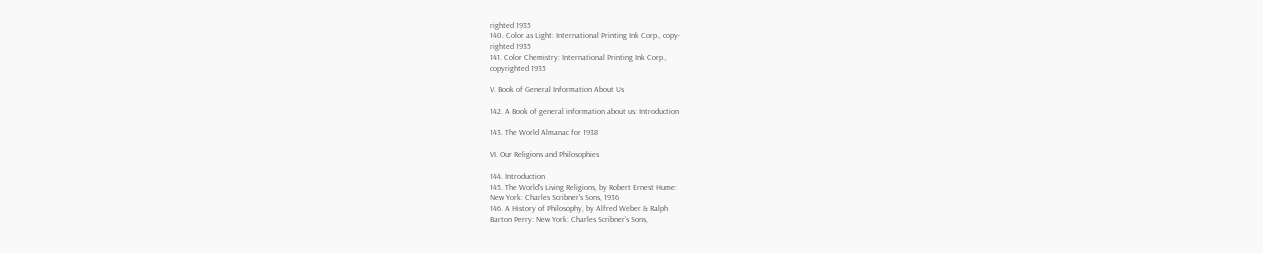righted 1935
140. Color as Light: International Printing Ink Corp., copy-
righted 1935
141. Color Chemistry: International Printing Ink Corp.,
copyrighted 1935

V. Book of General Information About Us

142. A Book of general information about us: Introduction

143. The World Almanac for 1938

VI. Our Religions and Philosophies

144. Introduction
145. The World's Living Religions, by Robert Ernest Hume:
New York: Charles Scribner's Sons, 1936
146. A History of Philosophy, by Alfred Weber & Ralph
Barton Perry: New York: Charles Scribner's Sons,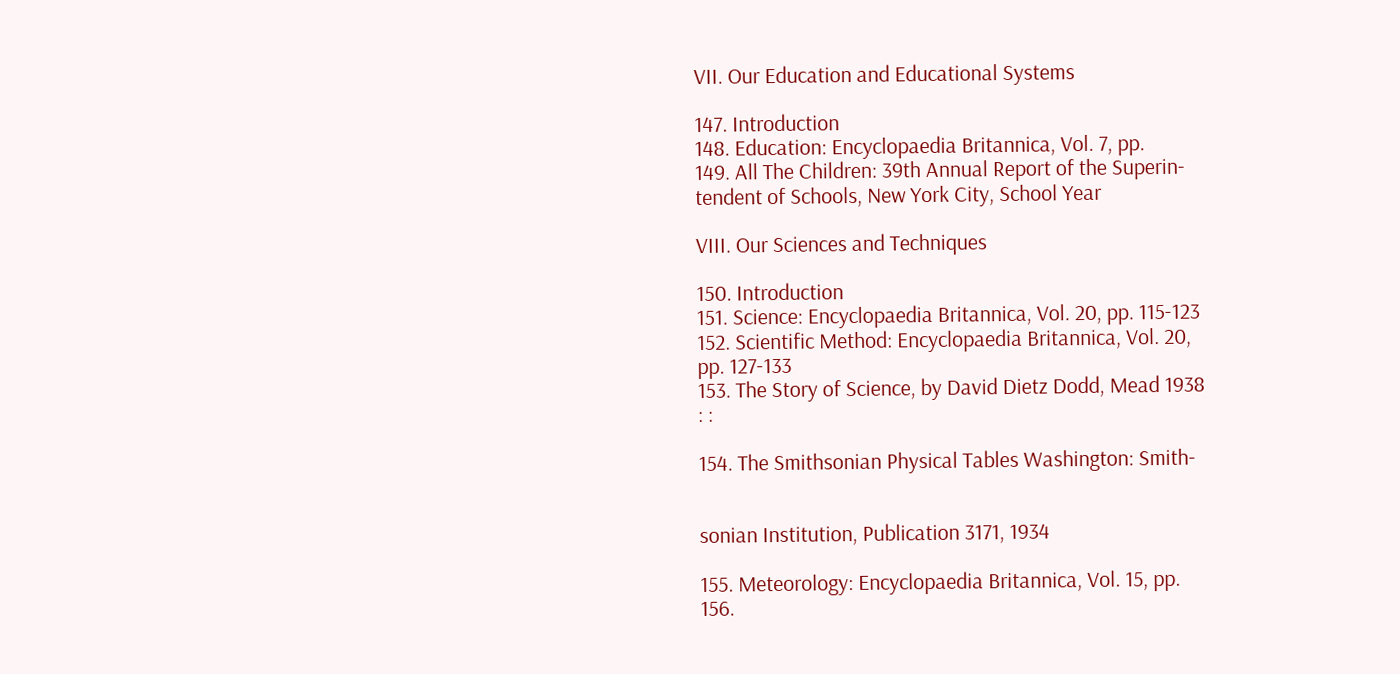VII. Our Education and Educational Systems

147. Introduction
148. Education: Encyclopaedia Britannica, Vol. 7, pp.
149. All The Children: 39th Annual Report of the Superin-
tendent of Schools, New York City, School Year

VIII. Our Sciences and Techniques

150. Introduction
151. Science: Encyclopaedia Britannica, Vol. 20, pp. 115-123
152. Scientific Method: Encyclopaedia Britannica, Vol. 20,
pp. 127-133
153. The Story of Science, by David Dietz Dodd, Mead 1938
: :

154. The Smithsonian Physical Tables Washington: Smith-


sonian Institution, Publication 3171, 1934

155. Meteorology: Encyclopaedia Britannica, Vol. 15, pp.
156.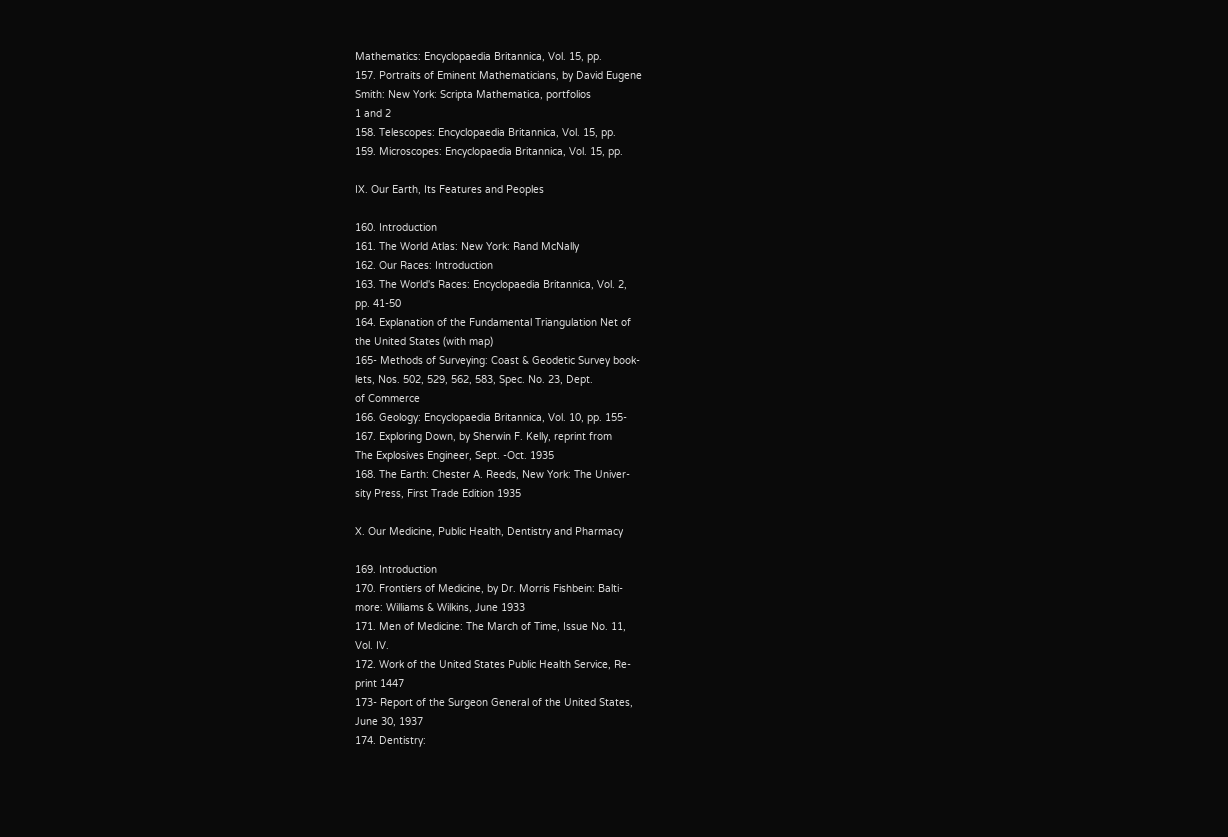Mathematics: Encyclopaedia Britannica, Vol. 15, pp.
157. Portraits of Eminent Mathematicians, by David Eugene
Smith: New York: Scripta Mathematica, portfolios
1 and 2
158. Telescopes: Encyclopaedia Britannica, Vol. 15, pp.
159. Microscopes: Encyclopaedia Britannica, Vol. 15, pp.

IX. Our Earth, Its Features and Peoples

160. Introduction
161. The World Atlas: New York: Rand McNally
162. Our Races: Introduction
163. The World's Races: Encyclopaedia Britannica, Vol. 2,
pp. 41-50
164. Explanation of the Fundamental Triangulation Net of
the United States (with map)
165- Methods of Surveying: Coast & Geodetic Survey book-
lets, Nos. 502, 529, 562, 583, Spec. No. 23, Dept.
of Commerce
166. Geology: Encyclopaedia Britannica, Vol. 10, pp. 155-
167. Exploring Down, by Sherwin F. Kelly, reprint from
The Explosives Engineer, Sept. -Oct. 1935
168. The Earth: Chester A. Reeds, New York: The Univer-
sity Press, First Trade Edition 1935

X. Our Medicine, Public Health, Dentistry and Pharmacy

169. Introduction
170. Frontiers of Medicine, by Dr. Morris Fishbein: Balti-
more: Williams & Wilkins, June 1933
171. Men of Medicine: The March of Time, Issue No. 11,
Vol. IV.
172. Work of the United States Public Health Service, Re-
print 1447
173- Report of the Surgeon General of the United States,
June 30, 1937
174. Dentistry: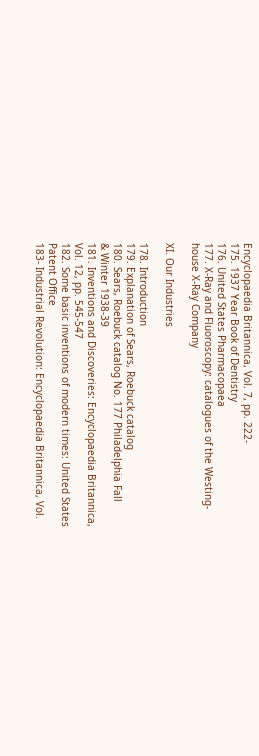Encyclopaedia Britannica, Vol. 7, pp. 222-
175. 1937 Year Book of Dentistry
176. United States Pharmacopaea
177. X-Ray and Fluoroscopy: catalogues of the Westing-
house X-Ray Company

XI. Our Industries

178. Introduction
179. Explanation of Sears, Roebuck catalog
180. Sears, Roebuck catalog No. 177 Philadelphia Fall
& Winter 1938-39
181. Inventions and Discoveries: Encyclopaedia Britannica,
Vol. 12, pp. 545-547
182. Some basic inventions of modern times: United States
Patent Office
183- Industrial Revolution: Encyclopaedia Britannica, Vol.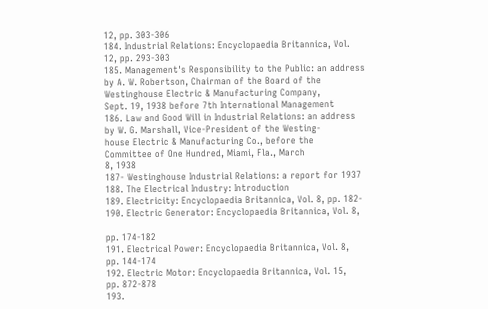12, pp. 303-306
184. Industrial Relations: Encyclopaedia Britannica, Vol.
12, pp. 293-303
185. Management's Responsibility to the Public: an address
by A. W. Robertson, Chairman of the Board of the
Westinghouse Electric & Manufacturing Company,
Sept. 19, 1938 before 7th International Management
186. Law and Good Will in Industrial Relations: an address
by W. G. Marshall, Vice-President of the Westing-
house Electric & Manufacturing Co., before the
Committee of One Hundred, Miami, Fla., March
8, 1938
187- Westinghouse Industrial Relations: a report for 1937
188. The Electrical Industry: Introduction
189. Electricity: Encyclopaedia Britannica, Vol. 8, pp. 182-
190. Electric Generator: Encyclopaedia Britannica, Vol. 8,

pp. 174-182
191. Electrical Power: Encyclopaedia Britannica, Vol. 8,
pp. 144-174
192. Electric Motor: Encyclopaedia Britannica, Vol. 15,
pp. 872-878
193.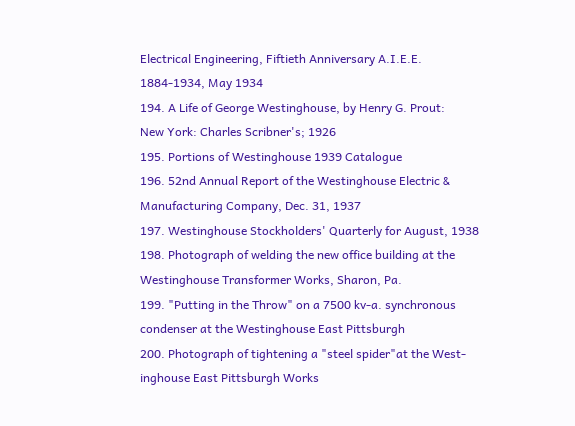Electrical Engineering, Fiftieth Anniversary A.I.E.E.
1884-1934, May 1934
194. A Life of George Westinghouse, by Henry G. Prout:
New York: Charles Scribner's; 1926
195. Portions of Westinghouse 1939 Catalogue
196. 52nd Annual Report of the Westinghouse Electric &
Manufacturing Company, Dec. 31, 1937
197. Westinghouse Stockholders' Quarterly for August, 1938
198. Photograph of welding the new office building at the
Westinghouse Transformer Works, Sharon, Pa.
199. "Putting in the Throw" on a 7500 kv-a. synchronous
condenser at the Westinghouse East Pittsburgh
200. Photograph of tightening a "steel spider"at the West-
inghouse East Pittsburgh Works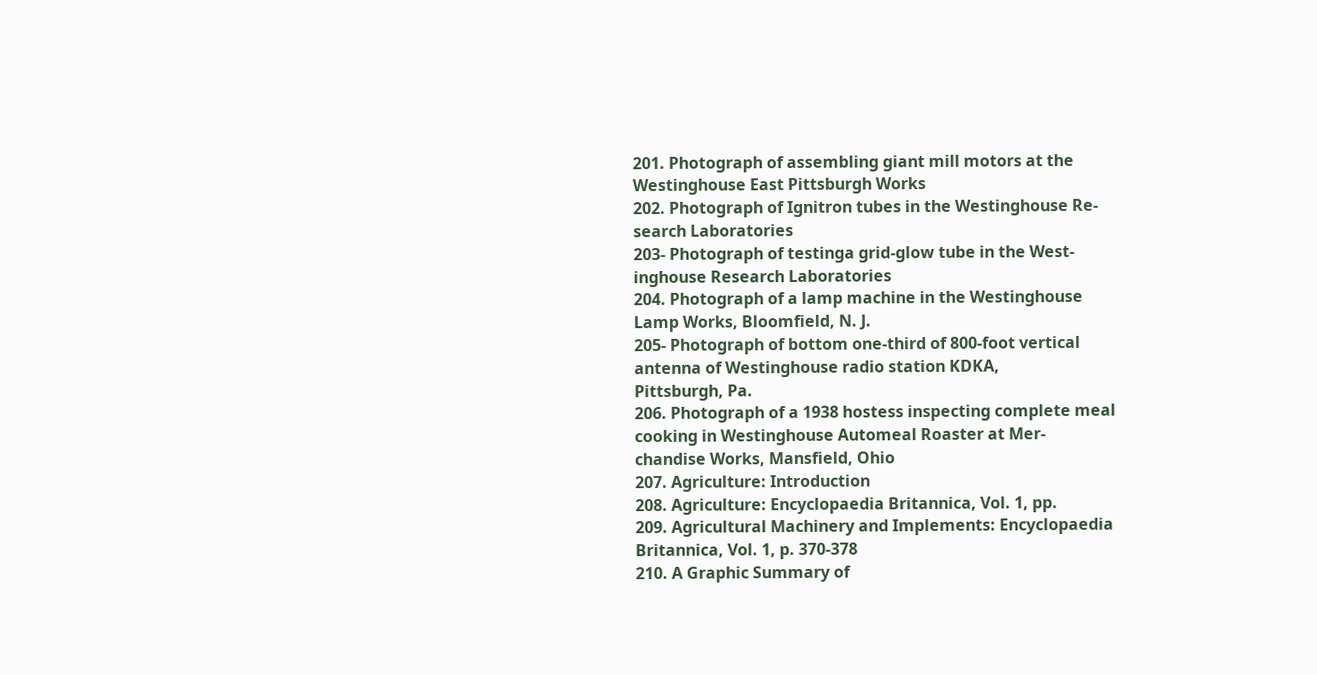201. Photograph of assembling giant mill motors at the
Westinghouse East Pittsburgh Works
202. Photograph of Ignitron tubes in the Westinghouse Re-
search Laboratories
203- Photograph of testinga grid-glow tube in the West-
inghouse Research Laboratories
204. Photograph of a lamp machine in the Westinghouse
Lamp Works, Bloomfield, N. J.
205- Photograph of bottom one-third of 800-foot vertical
antenna of Westinghouse radio station KDKA,
Pittsburgh, Pa.
206. Photograph of a 1938 hostess inspecting complete meal
cooking in Westinghouse Automeal Roaster at Mer-
chandise Works, Mansfield, Ohio
207. Agriculture: Introduction
208. Agriculture: Encyclopaedia Britannica, Vol. 1, pp.
209. Agricultural Machinery and Implements: Encyclopaedia
Britannica, Vol. 1, p. 370-378
210. A Graphic Summary of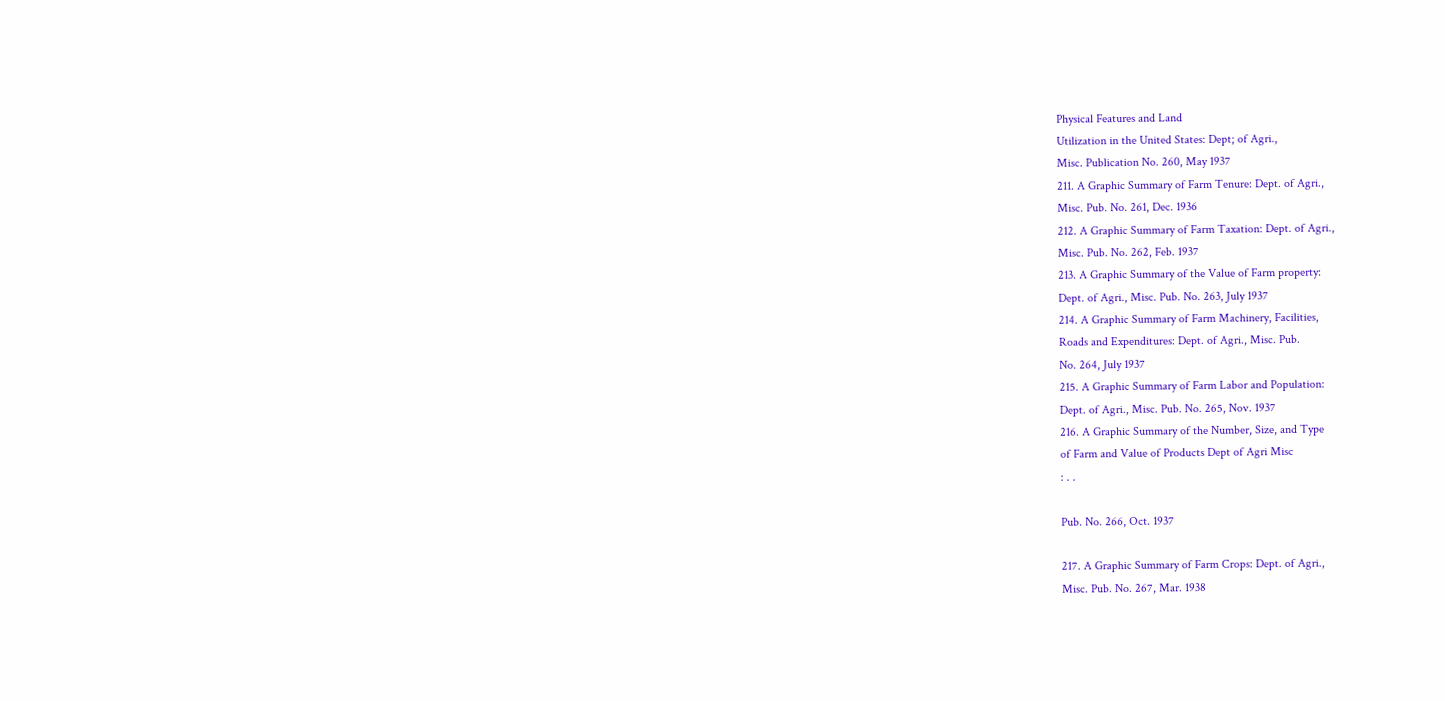Physical Features and Land
Utilization in the United States: Dept; of Agri.,
Misc. Publication No. 260, May 1937
211. A Graphic Summary of Farm Tenure: Dept. of Agri.,
Misc. Pub. No. 261, Dec. 1936
212. A Graphic Summary of Farm Taxation: Dept. of Agri.,
Misc. Pub. No. 262, Feb. 1937
213. A Graphic Summary of the Value of Farm property:
Dept. of Agri., Misc. Pub. No. 263, July 1937
214. A Graphic Summary of Farm Machinery, Facilities,
Roads and Expenditures: Dept. of Agri., Misc. Pub.
No. 264, July 1937
215. A Graphic Summary of Farm Labor and Population:
Dept. of Agri., Misc. Pub. No. 265, Nov. 1937
216. A Graphic Summary of the Number, Size, and Type
of Farm and Value of Products Dept of Agri Misc
: . .

Pub. No. 266, Oct. 1937

217. A Graphic Summary of Farm Crops: Dept. of Agri.,
Misc. Pub. No. 267, Mar. 1938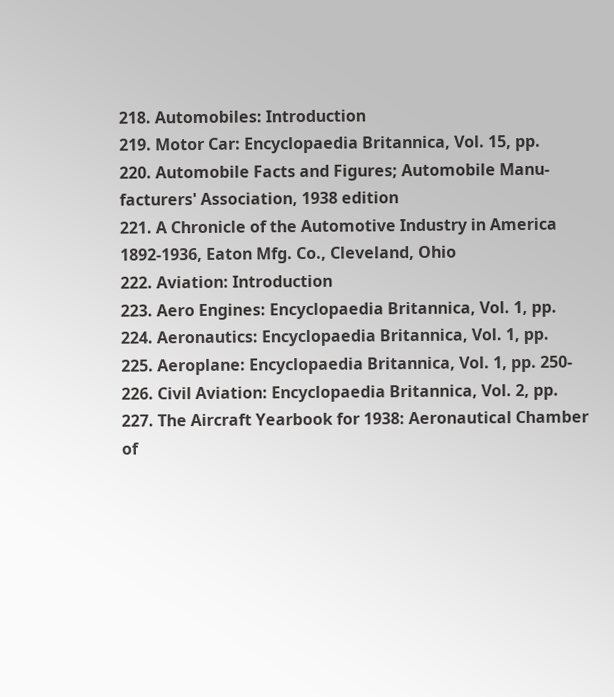218. Automobiles: Introduction
219. Motor Car: Encyclopaedia Britannica, Vol. 15, pp.
220. Automobile Facts and Figures; Automobile Manu-
facturers' Association, 1938 edition
221. A Chronicle of the Automotive Industry in America
1892-1936, Eaton Mfg. Co., Cleveland, Ohio
222. Aviation: Introduction
223. Aero Engines: Encyclopaedia Britannica, Vol. 1, pp.
224. Aeronautics: Encyclopaedia Britannica, Vol. 1, pp.
225. Aeroplane: Encyclopaedia Britannica, Vol. 1, pp. 250-
226. Civil Aviation: Encyclopaedia Britannica, Vol. 2, pp.
227. The Aircraft Yearbook for 1938: Aeronautical Chamber
of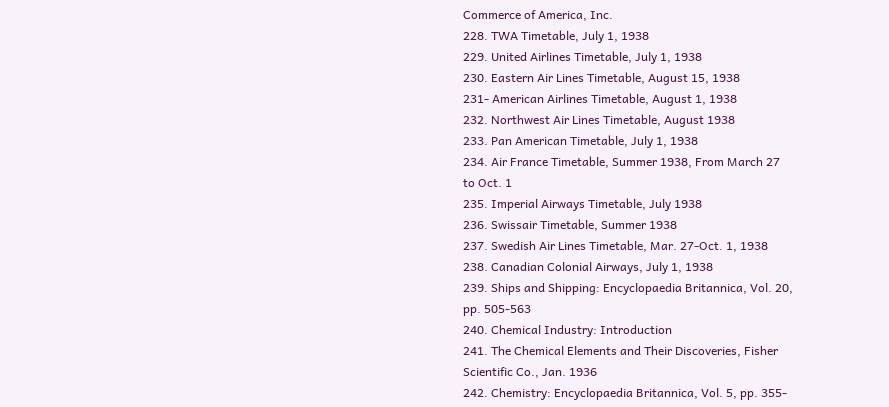Commerce of America, Inc.
228. TWA Timetable, July 1, 1938
229. United Airlines Timetable, July 1, 1938
230. Eastern Air Lines Timetable, August 15, 1938
231- American Airlines Timetable, August 1, 1938
232. Northwest Air Lines Timetable, August 1938
233. Pan American Timetable, July 1, 1938
234. Air France Timetable, Summer 1938, From March 27
to Oct. 1
235. Imperial Airways Timetable, July 1938
236. Swissair Timetable, Summer 1938
237. Swedish Air Lines Timetable, Mar. 27-Oct. 1, 1938
238. Canadian Colonial Airways, July 1, 1938
239. Ships and Shipping: Encyclopaedia Britannica, Vol. 20,
pp. 505-563
240. Chemical Industry: Introduction
241. The Chemical Elements and Their Discoveries, Fisher
Scientific Co., Jan. 1936
242. Chemistry: Encyclopaedia Britannica, Vol. 5, pp. 355-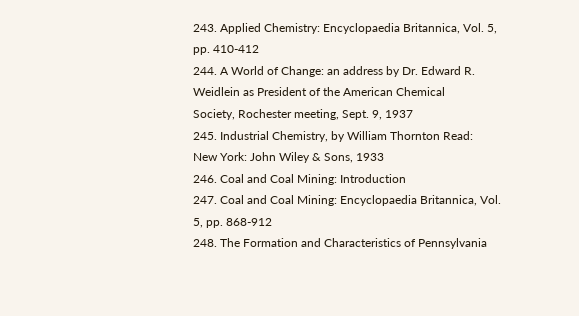243. Applied Chemistry: Encyclopaedia Britannica, Vol. 5,
pp. 410-412
244. A World of Change: an address by Dr. Edward R.
Weidlein as President of the American Chemical
Society, Rochester meeting, Sept. 9, 1937
245. Industrial Chemistry, by William Thornton Read:
New York: John Wiley & Sons, 1933
246. Coal and Coal Mining: Introduction
247. Coal and Coal Mining: Encyclopaedia Britannica, Vol.
5, pp. 868-912
248. The Formation and Characteristics of Pennsylvania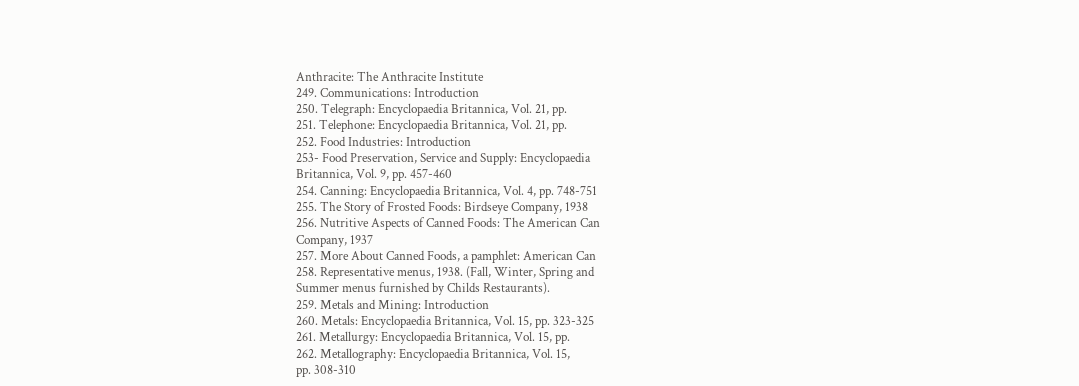Anthracite: The Anthracite Institute
249. Communications: Introduction
250. Telegraph: Encyclopaedia Britannica, Vol. 21, pp.
251. Telephone: Encyclopaedia Britannica, Vol. 21, pp.
252. Food Industries: Introduction
253- Food Preservation, Service and Supply: Encyclopaedia
Britannica, Vol. 9, pp. 457-460
254. Canning: Encyclopaedia Britannica, Vol. 4, pp. 748-751
255. The Story of Frosted Foods: Birdseye Company, 1938
256. Nutritive Aspects of Canned Foods: The American Can
Company, 1937
257. More About Canned Foods, a pamphlet: American Can
258. Representative menus, 1938. (Fall, Winter, Spring and
Summer menus furnished by Childs Restaurants).
259. Metals and Mining: Introduction
260. Metals: Encyclopaedia Britannica, Vol. 15, pp. 323-325
261. Metallurgy: Encyclopaedia Britannica, Vol. 15, pp.
262. Metallography: Encyclopaedia Britannica, Vol. 15,
pp. 308-310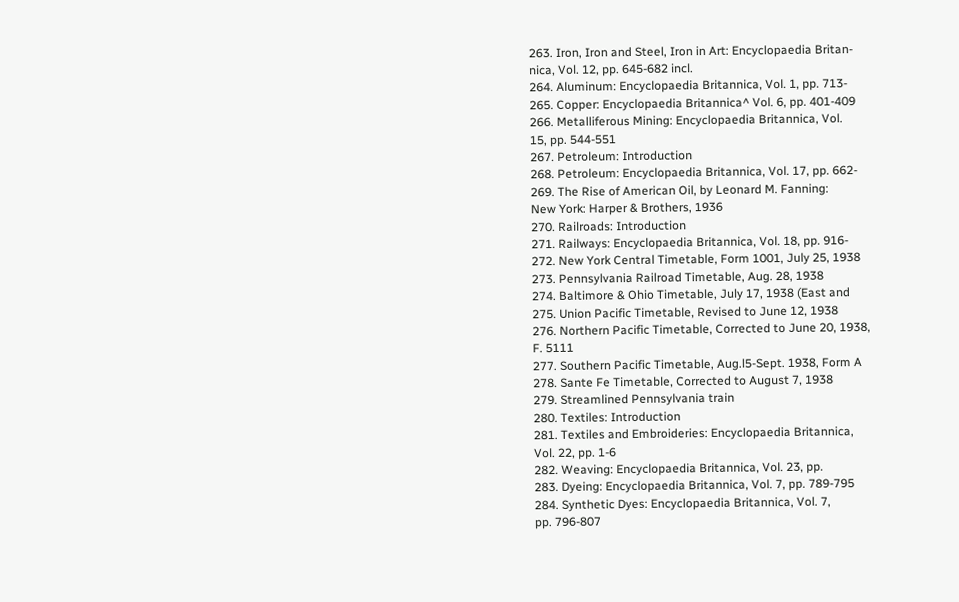263. Iron, Iron and Steel, Iron in Art: Encyclopaedia Britan-
nica, Vol. 12, pp. 645-682 incl.
264. Aluminum: Encyclopaedia Britannica, Vol. 1, pp. 713-
265. Copper: Encyclopaedia Britannica^ Vol. 6, pp. 401-409
266. Metalliferous Mining: Encyclopaedia Britannica, Vol.
15, pp. 544-551
267. Petroleum: Introduction
268. Petroleum: Encyclopaedia Britannica, Vol. 17, pp. 662-
269. The Rise of American Oil, by Leonard M. Fanning:
New York: Harper & Brothers, 1936
270. Railroads: Introduction
271. Railways: Encyclopaedia Britannica, Vol. 18, pp. 916-
272. New York Central Timetable, Form 1001, July 25, 1938
273. Pennsylvania Railroad Timetable, Aug. 28, 1938
274. Baltimore & Ohio Timetable, July 17, 1938 (East and
275. Union Pacific Timetable, Revised to June 12, 1938
276. Northern Pacific Timetable, Corrected to June 20, 1938,
F. 5111
277. Southern Pacific Timetable, Aug.l5-Sept. 1938, Form A
278. Sante Fe Timetable, Corrected to August 7, 1938
279. Streamlined Pennsylvania train
280. Textiles: Introduction
281. Textiles and Embroideries: Encyclopaedia Britannica,
Vol. 22, pp. 1-6
282. Weaving: Encyclopaedia Britannica, Vol. 23, pp.
283. Dyeing: Encyclopaedia Britannica, Vol. 7, pp. 789-795
284. Synthetic Dyes: Encyclopaedia Britannica, Vol. 7,
pp. 796-807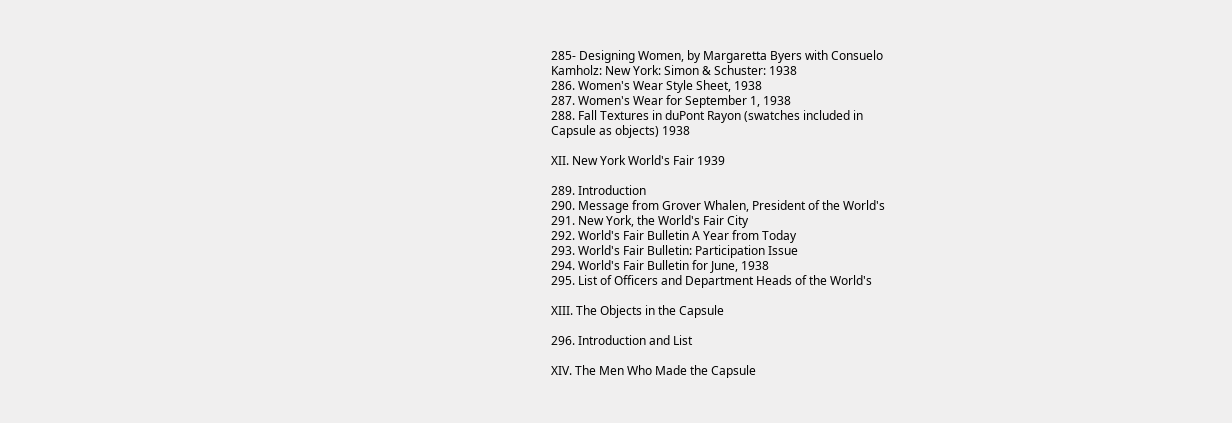285- Designing Women, by Margaretta Byers with Consuelo
Kamholz: New York: Simon & Schuster: 1938
286. Women's Wear Style Sheet, 1938
287. Women's Wear for September 1, 1938
288. Fall Textures in duPont Rayon (swatches included in
Capsule as objects) 1938

XII. New York World's Fair 1939

289. Introduction
290. Message from Grover Whalen, President of the World's
291. New York, the World's Fair City
292. World's Fair Bulletin A Year from Today
293. World's Fair Bulletin: Participation Issue
294. World's Fair Bulletin for June, 1938
295. List of Officers and Department Heads of the World's

XIII. The Objects in the Capsule

296. Introduction and List

XIV. The Men Who Made the Capsule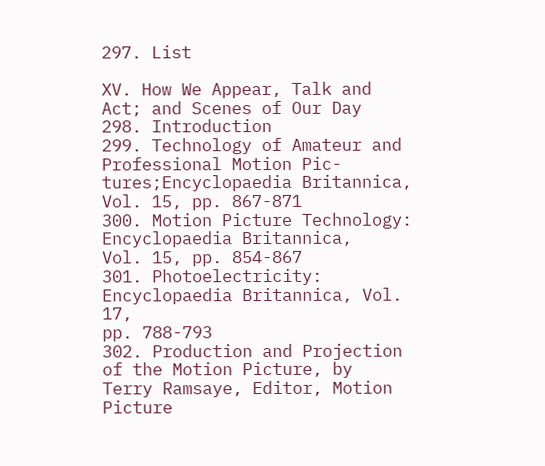297. List

XV. How We Appear, Talk and Act; and Scenes of Our Day
298. Introduction
299. Technology of Amateur and Professional Motion Pic-
tures;Encyclopaedia Britannica, Vol. 15, pp. 867-871
300. Motion Picture Technology: Encyclopaedia Britannica,
Vol. 15, pp. 854-867
301. Photoelectricity: Encyclopaedia Britannica, Vol. 17,
pp. 788-793
302. Production and Projection of the Motion Picture, by
Terry Ramsaye, Editor, Motion Picture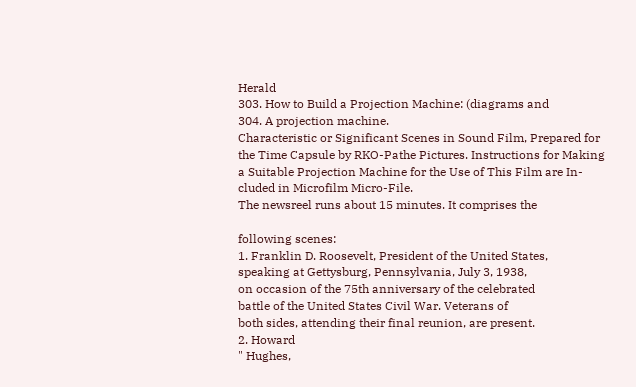Herald
303. How to Build a Projection Machine: (diagrams and
304. A projection machine.
Characteristic or Significant Scenes in Sound Film, Prepared for
the Time Capsule by RKO-Pathe Pictures. Instructions for Making
a Suitable Projection Machine for the Use of This Film are In-
cluded in Microfilm Micro-File.
The newsreel runs about 15 minutes. It comprises the

following scenes:
1. Franklin D. Roosevelt, President of the United States,
speaking at Gettysburg, Pennsylvania, July 3, 1938,
on occasion of the 75th anniversary of the celebrated
battle of the United States Civil War. Veterans of
both sides, attending their final reunion, are present.
2. Howard
" Hughes,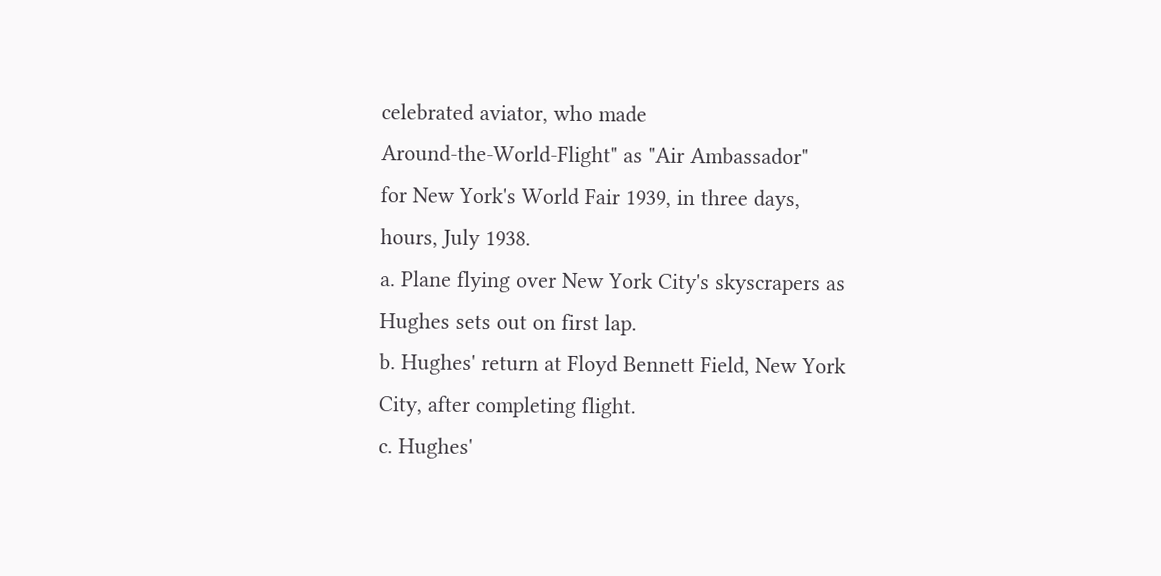celebrated aviator, who made
Around-the-World-Flight" as "Air Ambassador"
for New York's World Fair 1939, in three days,
hours, July 1938.
a. Plane flying over New York City's skyscrapers as
Hughes sets out on first lap.
b. Hughes' return at Floyd Bennett Field, New York
City, after completing flight.
c. Hughes'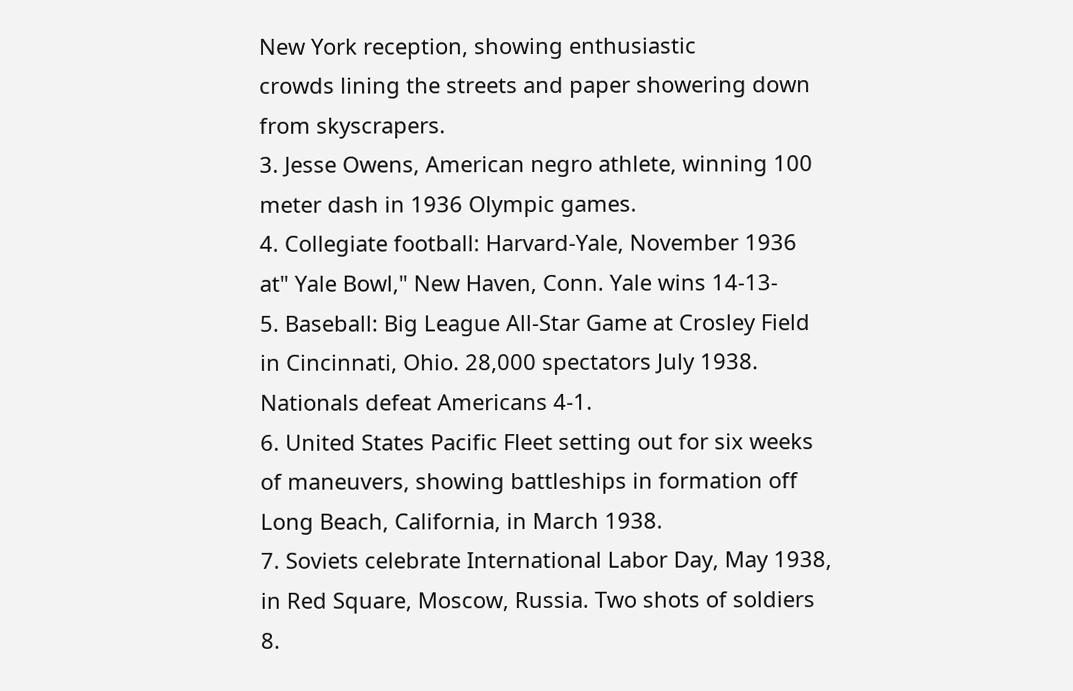New York reception, showing enthusiastic
crowds lining the streets and paper showering down
from skyscrapers.
3. Jesse Owens, American negro athlete, winning 100
meter dash in 1936 Olympic games.
4. Collegiate football: Harvard-Yale, November 1936
at" Yale Bowl," New Haven, Conn. Yale wins 14-13-
5. Baseball: Big League All-Star Game at Crosley Field
in Cincinnati, Ohio. 28,000 spectators July 1938.
Nationals defeat Americans 4-1.
6. United States Pacific Fleet setting out for six weeks
of maneuvers, showing battleships in formation off
Long Beach, California, in March 1938.
7. Soviets celebrate International Labor Day, May 1938,
in Red Square, Moscow, Russia. Two shots of soldiers
8.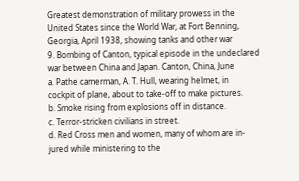Greatest demonstration of military prowess in the
United States since the World War, at Fort Benning,
Georgia, April 1938, showing tanks and other war
9. Bombing of Canton, typical episode in the undeclared
war between China and Japan. Canton, China, June
a. Pathe camerman, A. T. Hull, wearing helmet, in
cockpit of plane, about to take-off to make pictures.
b. Smoke rising from explosions off in distance.
c. Terror-stricken civilians in street.
d. Red Cross men and women, many of whom are in-
jured while ministering to the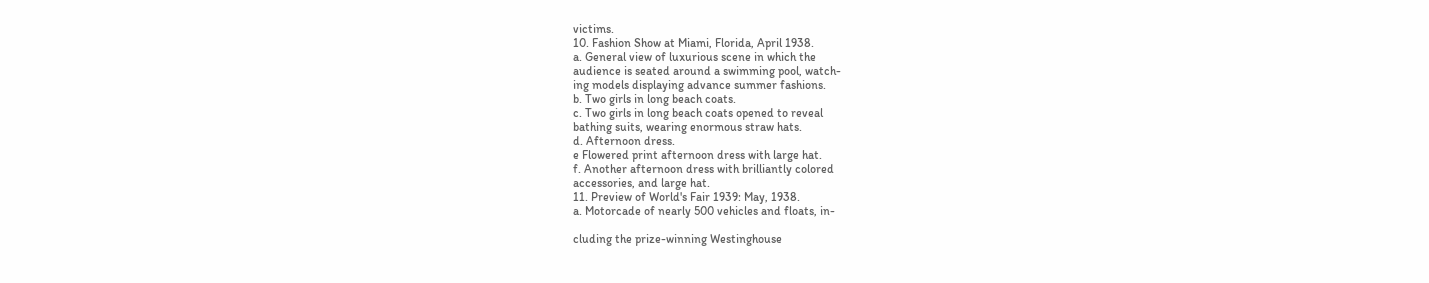victims.
10. Fashion Show at Miami, Florida, April 1938.
a. General view of luxurious scene in which the
audience is seated around a swimming pool, watch-
ing models displaying advance summer fashions.
b. Two girls in long beach coats.
c. Two girls in long beach coats opened to reveal
bathing suits, wearing enormous straw hats.
d. Afternoon dress.
e Flowered print afternoon dress with large hat.
f. Another afternoon dress with brilliantly colored
accessories, and large hat.
11. Preview of World's Fair 1939: May, 1938.
a. Motorcade of nearly 500 vehicles and floats, in-

cluding the prize-winning Westinghouse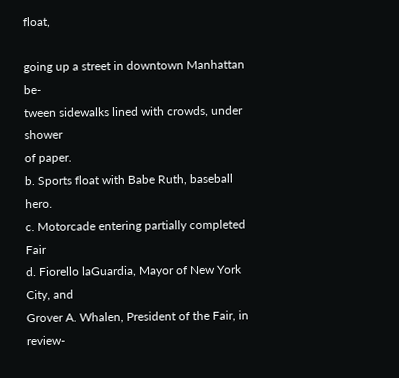float,

going up a street in downtown Manhattan be-
tween sidewalks lined with crowds, under shower
of paper.
b. Sports float with Babe Ruth, baseball hero.
c. Motorcade entering partially completed Fair
d. Fiorello laGuardia, Mayor of New York City, and
Grover A. Whalen, President of the Fair, in review-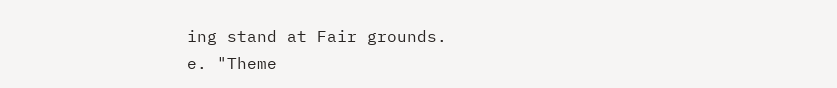ing stand at Fair grounds.
e. "Theme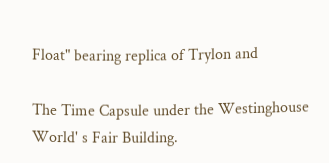Float" bearing replica of Trylon and

The Time Capsule under the Westinghouse World' s Fair Building.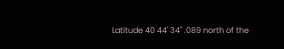Latitude 40 44' 34" .089 north of the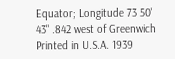Equator; Longitude 73 50'
43" .842 west of Greenwich
Printed in U.S.A. 1939